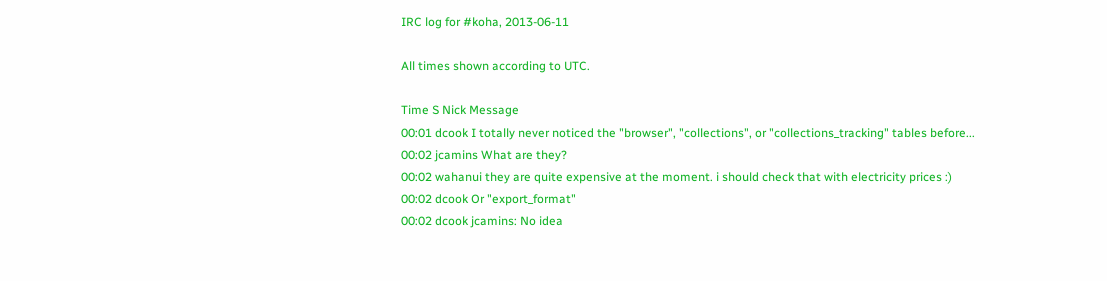IRC log for #koha, 2013-06-11

All times shown according to UTC.

Time S Nick Message
00:01 dcook I totally never noticed the "browser", "collections", or "collections_tracking" tables before...
00:02 jcamins What are they?
00:02 wahanui they are quite expensive at the moment. i should check that with electricity prices :)
00:02 dcook Or "export_format"
00:02 dcook jcamins: No idea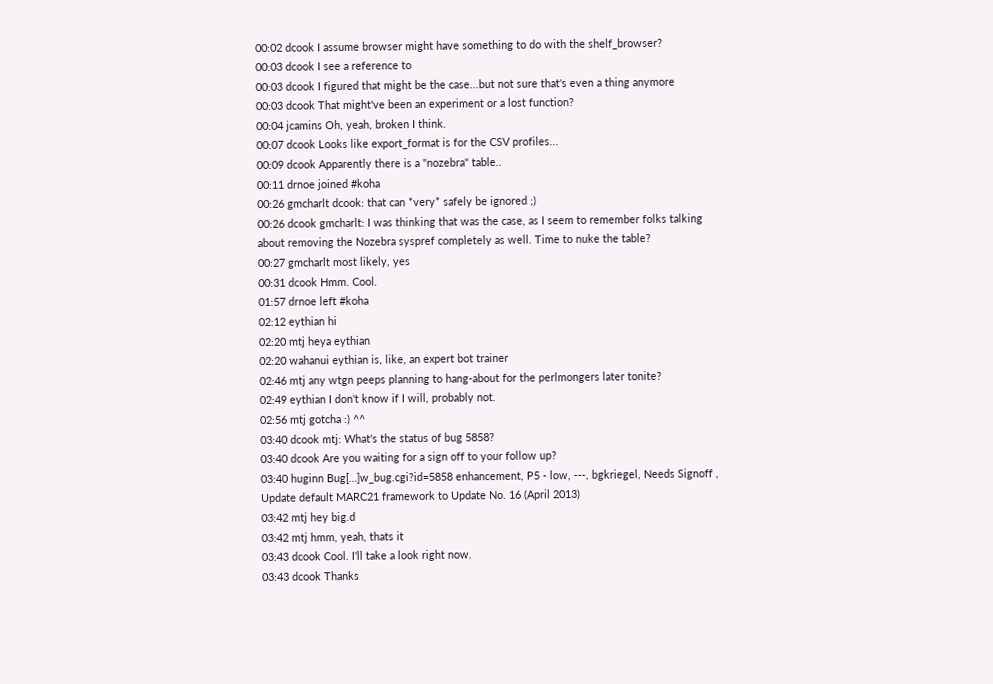00:02 dcook I assume browser might have something to do with the shelf_browser?
00:03 dcook I see a reference to
00:03 dcook I figured that might be the case...but not sure that's even a thing anymore
00:03 dcook That might've been an experiment or a lost function?
00:04 jcamins Oh, yeah, broken I think.
00:07 dcook Looks like export_format is for the CSV profiles...
00:09 dcook Apparently there is a "nozebra" table..
00:11 drnoe joined #koha
00:26 gmcharlt dcook: that can *very* safely be ignored ;)
00:26 dcook gmcharlt: I was thinking that was the case, as I seem to remember folks talking about removing the Nozebra syspref completely as well. Time to nuke the table?
00:27 gmcharlt most likely, yes
00:31 dcook Hmm. Cool.
01:57 drnoe left #koha
02:12 eythian hi
02:20 mtj heya eythian
02:20 wahanui eythian is, like, an expert bot trainer
02:46 mtj any wtgn peeps planning to hang-about for the perlmongers later tonite?
02:49 eythian I don't know if I will, probably not.
02:56 mtj gotcha :) ^^
03:40 dcook mtj: What's the status of bug 5858?
03:40 dcook Are you waiting for a sign off to your follow up?
03:40 huginn Bug[…]w_bug.cgi?id=5858 enhancement, P5 - low, ---, bgkriegel, Needs Signoff , Update default MARC21 framework to Update No. 16 (April 2013)
03:42 mtj hey big.d
03:42 mtj hmm, yeah, thats it
03:43 dcook Cool. I'll take a look right now.
03:43 dcook Thanks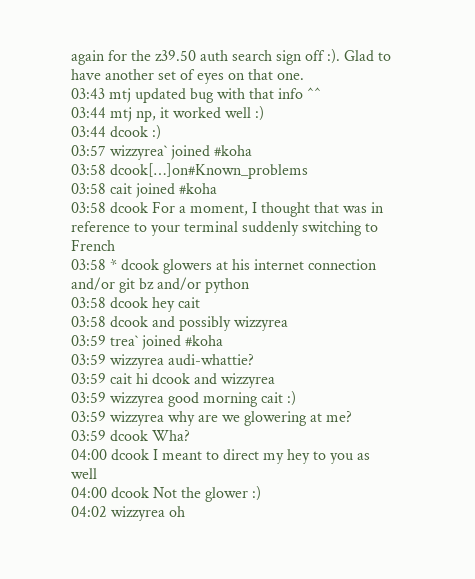again for the z39.50 auth search sign off :). Glad to have another set of eyes on that one.
03:43 mtj updated bug with that info ^^
03:44 mtj np, it worked well :)
03:44 dcook :)
03:57 wizzyrea` joined #koha
03:58 dcook[…]on#Known_problems
03:58 cait joined #koha
03:58 dcook For a moment, I thought that was in reference to your terminal suddenly switching to French
03:58 * dcook glowers at his internet connection and/or git bz and/or python
03:58 dcook hey cait
03:58 dcook and possibly wizzyrea
03:59 trea` joined #koha
03:59 wizzyrea audi-whattie?
03:59 cait hi dcook and wizzyrea
03:59 wizzyrea good morning cait :)
03:59 wizzyrea why are we glowering at me?
03:59 dcook Wha?
04:00 dcook I meant to direct my hey to you as well
04:00 dcook Not the glower :)
04:02 wizzyrea oh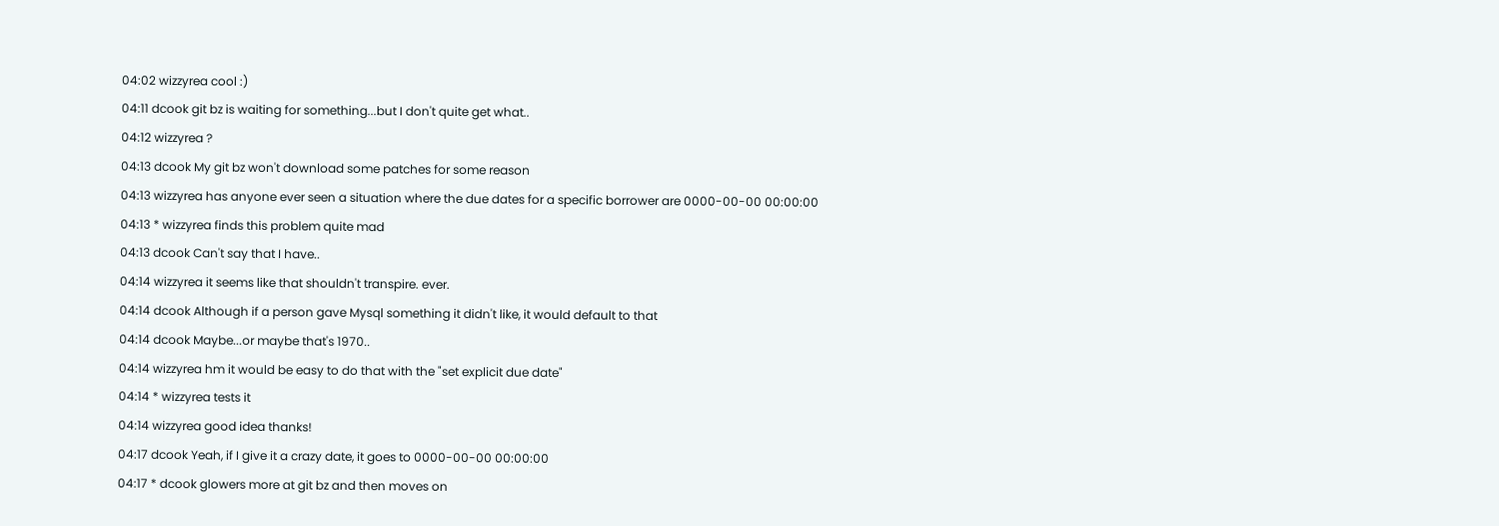04:02 wizzyrea cool :)
04:11 dcook git bz is waiting for something...but I don't quite get what..
04:12 wizzyrea ?
04:13 dcook My git bz won't download some patches for some reason
04:13 wizzyrea has anyone ever seen a situation where the due dates for a specific borrower are 0000-00-00 00:00:00
04:13 * wizzyrea finds this problem quite mad
04:13 dcook Can't say that I have..
04:14 wizzyrea it seems like that shouldn't transpire. ever.
04:14 dcook Although if a person gave Mysql something it didn't like, it would default to that
04:14 dcook Maybe...or maybe that's 1970..
04:14 wizzyrea hm it would be easy to do that with the "set explicit due date"
04:14 * wizzyrea tests it
04:14 wizzyrea good idea thanks!
04:17 dcook Yeah, if I give it a crazy date, it goes to 0000-00-00 00:00:00
04:17 * dcook glowers more at git bz and then moves on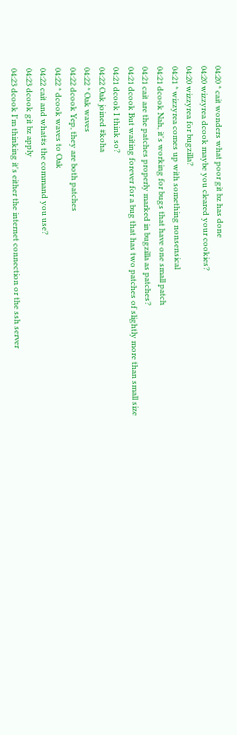04:20 * cait wonders what poor git bz has done
04:20 wizzyrea dcook maybe you cleared your cookies?
04:20 wizzyrea for bugzilla?
04:21 * wizzyrea comes up with something nonsensical
04:21 dcook Nah, it's working for bugs that have one small patch
04:21 cait are the patches properly marked in bugzilla as patches?
04:21 dcook But waiting forever for a bug that has two patches of slightly more than small size
04:21 dcook I think so?
04:22 Oak joined #koha
04:22 * Oak waves
04:22 dcook Yep, they are both patches
04:22 * dcook waves to Oak
04:22 cait and what#s the command you use?
04:23 dcook git bz apply
04:23 dcook I'm thinking it's either the internet connection or the ssh server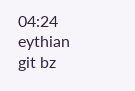04:24 eythian git bz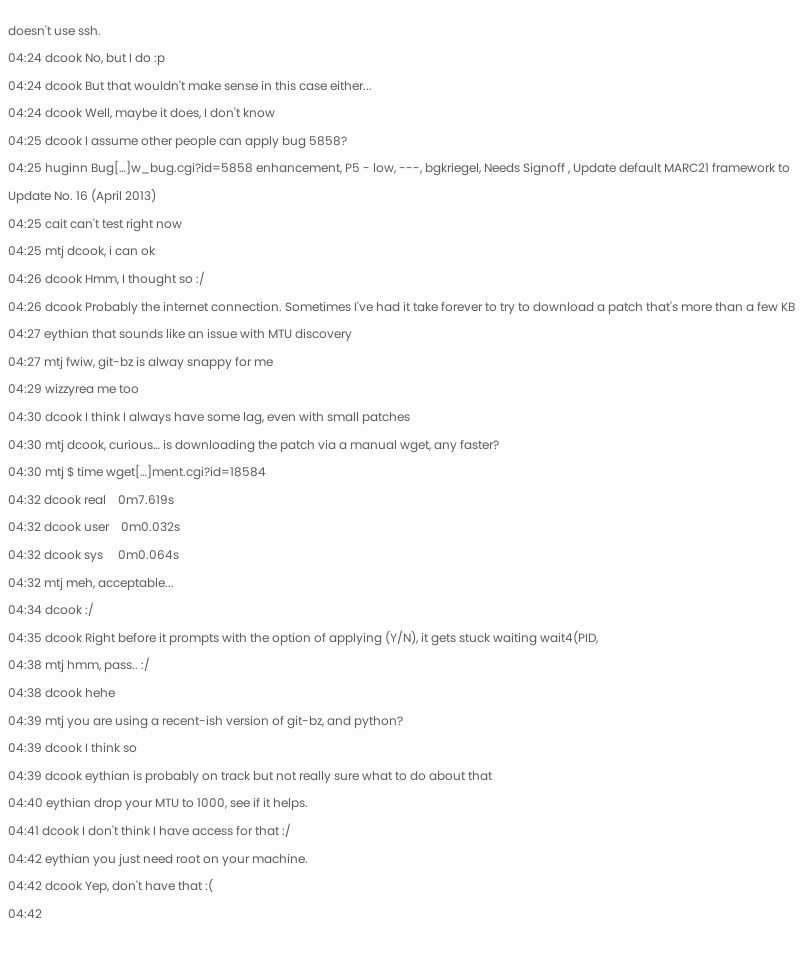doesn't use ssh.
04:24 dcook No, but I do :p
04:24 dcook But that wouldn't make sense in this case either...
04:24 dcook Well, maybe it does, I don't know
04:25 dcook I assume other people can apply bug 5858?
04:25 huginn Bug[…]w_bug.cgi?id=5858 enhancement, P5 - low, ---, bgkriegel, Needs Signoff , Update default MARC21 framework to Update No. 16 (April 2013)
04:25 cait can't test right now
04:25 mtj dcook, i can ok
04:26 dcook Hmm, I thought so :/
04:26 dcook Probably the internet connection. Sometimes I've had it take forever to try to download a patch that's more than a few KB
04:27 eythian that sounds like an issue with MTU discovery
04:27 mtj fwiw, git-bz is alway snappy for me
04:29 wizzyrea me too
04:30 dcook I think I always have some lag, even with small patches
04:30 mtj dcook, curious… is downloading the patch via a manual wget, any faster?
04:30 mtj $ time wget[…]ment.cgi?id=18584
04:32 dcook real    0m7.619s
04:32 dcook user    0m0.032s
04:32 dcook sys     0m0.064s
04:32 mtj meh, acceptable...
04:34 dcook :/
04:35 dcook Right before it prompts with the option of applying (Y/N), it gets stuck waiting wait4(PID,
04:38 mtj hmm, pass.. :/
04:38 dcook hehe
04:39 mtj you are using a recent-ish version of git-bz, and python?
04:39 dcook I think so
04:39 dcook eythian is probably on track but not really sure what to do about that
04:40 eythian drop your MTU to 1000, see if it helps.
04:41 dcook I don't think I have access for that :/
04:42 eythian you just need root on your machine.
04:42 dcook Yep, don't have that :(
04:42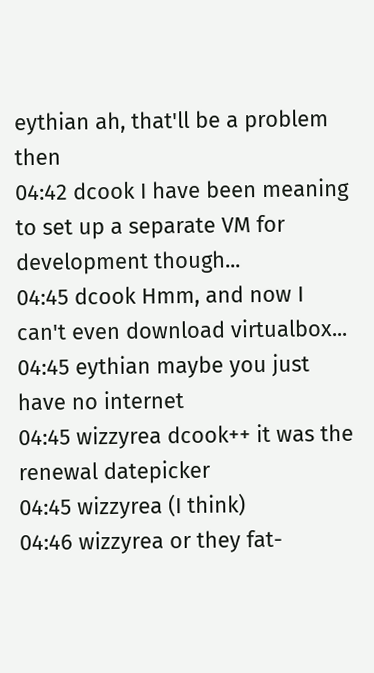eythian ah, that'll be a problem then
04:42 dcook I have been meaning to set up a separate VM for development though...
04:45 dcook Hmm, and now I can't even download virtualbox...
04:45 eythian maybe you just have no internet
04:45 wizzyrea dcook++ it was the renewal datepicker
04:45 wizzyrea (I think)
04:46 wizzyrea or they fat-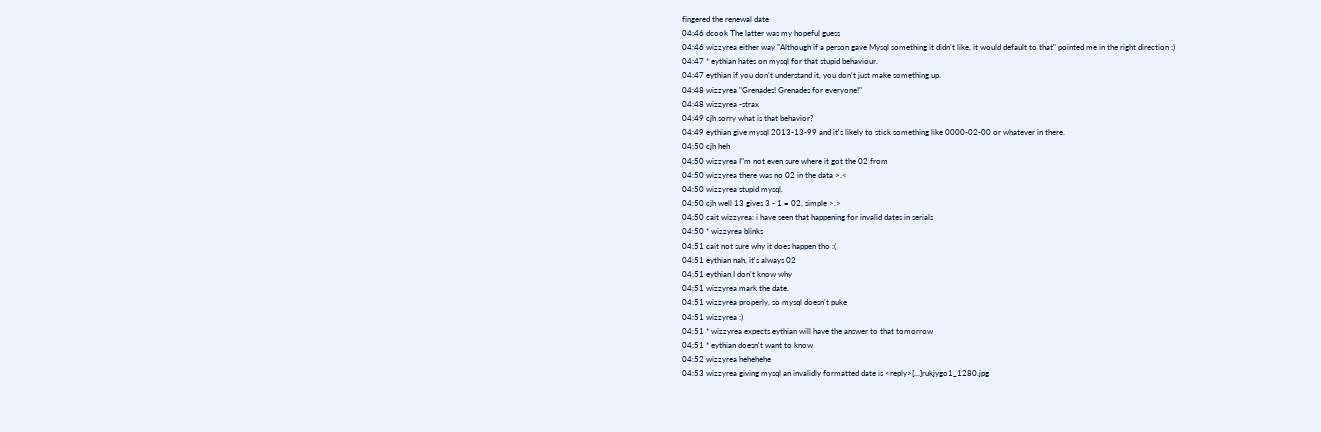fingered the renewal date
04:46 dcook The latter was my hopeful guess
04:46 wizzyrea either way "Although if a person gave Mysql something it didn't like, it would default to that" pointed me in the right direction :)
04:47 * eythian hates on mysql for that stupid behaviour.
04:47 eythian if you don't understand it, you don't just make something up.
04:48 wizzyrea "Grenades! Grenades for everyone!"
04:48 wizzyrea -strax
04:49 cjh sorry what is that behavior?
04:49 eythian give mysql 2013-13-99 and it's likely to stick something like 0000-02-00 or whatever in there.
04:50 cjh heh
04:50 wizzyrea I"m not even sure where it got the 02 from
04:50 wizzyrea there was no 02 in the data >.<
04:50 wizzyrea stupid mysql.
04:50 cjh well 13 gives 3 - 1 = 02, simple >.>
04:50 cait wizzyrea: i have seen that happening for invalid dates in serials
04:50 * wizzyrea blinks
04:51 cait not sure why it does happen tho :(
04:51 eythian nah, it's always 02
04:51 eythian I don't know why
04:51 wizzyrea mark the date.
04:51 wizzyrea properly, so mysql doesn't puke
04:51 wizzyrea :)
04:51 * wizzyrea expects eythian will have the answer to that tomorrow
04:51 * eythian doesn't want to know
04:52 wizzyrea hehehehe
04:53 wizzyrea giving mysql an invalidly formatted date is <reply>[…]rukjygo1_1280.jpg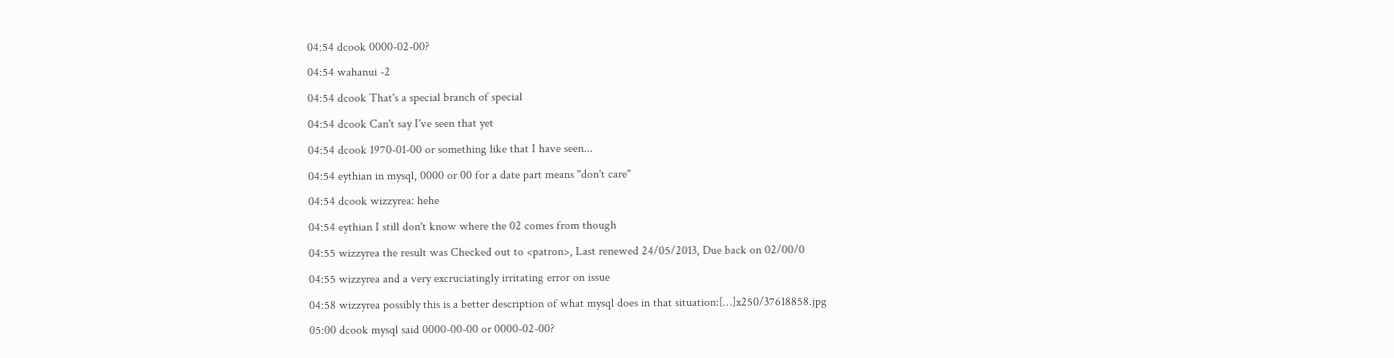04:54 dcook 0000-02-00?
04:54 wahanui -2
04:54 dcook That's a special branch of special
04:54 dcook Can't say I've seen that yet
04:54 dcook 1970-01-00 or something like that I have seen...
04:54 eythian in mysql, 0000 or 00 for a date part means "don't care"
04:54 dcook wizzyrea: hehe
04:54 eythian I still don't know where the 02 comes from though
04:55 wizzyrea the result was Checked out to <patron>, Last renewed 24/05/2013, Due back on 02/00/0
04:55 wizzyrea and a very excruciatingly irritating error on issue
04:58 wizzyrea possibly this is a better description of what mysql does in that situation:[…]x250/37618858.jpg
05:00 dcook mysql said 0000-00-00 or 0000-02-00?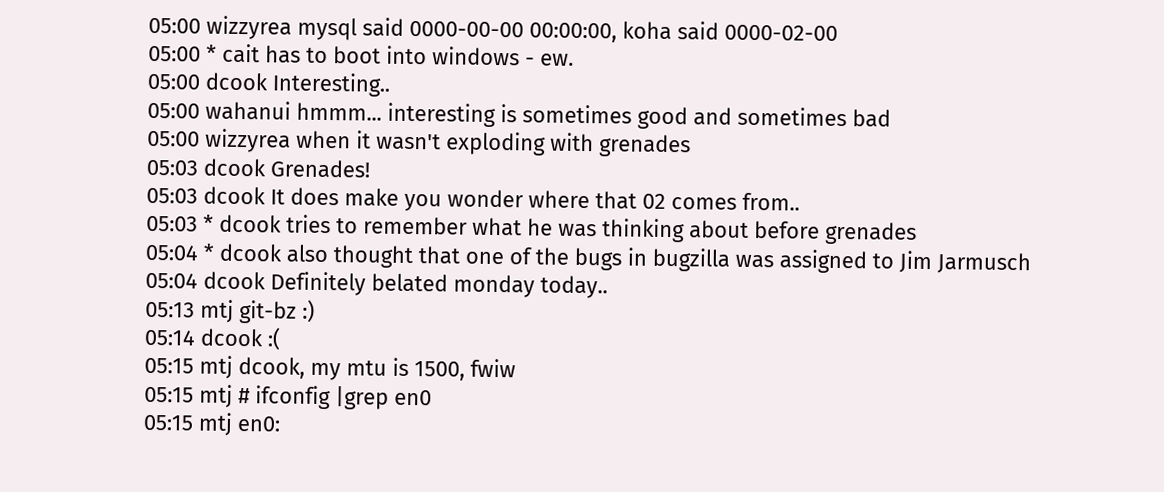05:00 wizzyrea mysql said 0000-00-00 00:00:00, koha said 0000-02-00
05:00 * cait has to boot into windows - ew.
05:00 dcook Interesting..
05:00 wahanui hmmm... interesting is sometimes good and sometimes bad
05:00 wizzyrea when it wasn't exploding with grenades
05:03 dcook Grenades!
05:03 dcook It does make you wonder where that 02 comes from..
05:03 * dcook tries to remember what he was thinking about before grenades
05:04 * dcook also thought that one of the bugs in bugzilla was assigned to Jim Jarmusch
05:04 dcook Definitely belated monday today..
05:13 mtj git-bz :)
05:14 dcook :(
05:15 mtj dcook, my mtu is 1500, fwiw
05:15 mtj # ifconfig |grep en0
05:15 mtj en0: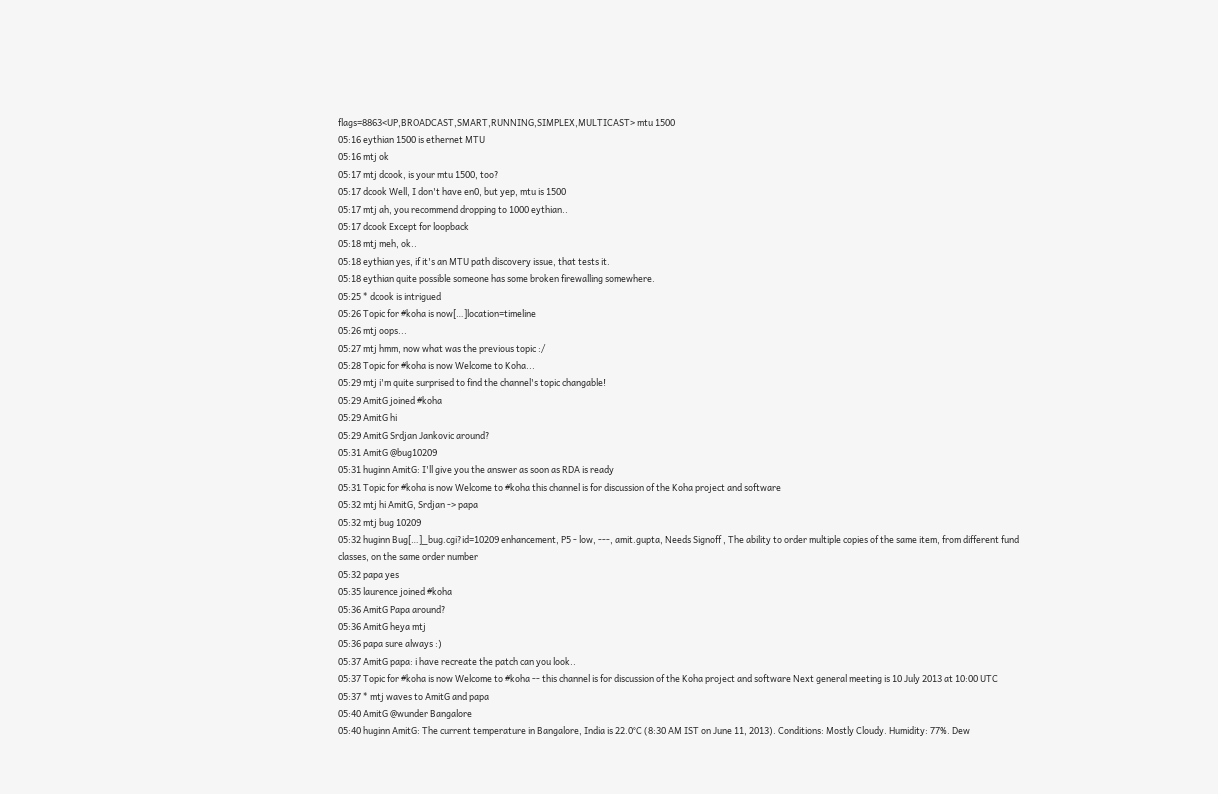flags=8863<UP,BROADCAST,SMART,RUNNING,SIMPLEX,MULTICAST> mtu 1500
05:16 eythian 1500 is ethernet MTU
05:16 mtj ok
05:17 mtj dcook, is your mtu 1500, too?
05:17 dcook Well, I don't have en0, but yep, mtu is 1500
05:17 mtj ah, you recommend dropping to 1000 eythian..
05:17 dcook Except for loopback
05:18 mtj meh, ok..
05:18 eythian yes, if it's an MTU path discovery issue, that tests it.
05:18 eythian quite possible someone has some broken firewalling somewhere.
05:25 * dcook is intrigued
05:26 Topic for #koha is now[…]location=timeline
05:26 mtj oops...
05:27 mtj hmm, now what was the previous topic :/
05:28 Topic for #koha is now Welcome to Koha...
05:29 mtj i'm quite surprised to find the channel's topic changable!
05:29 AmitG joined #koha
05:29 AmitG hi
05:29 AmitG Srdjan Jankovic around?
05:31 AmitG @bug10209
05:31 huginn AmitG: I'll give you the answer as soon as RDA is ready
05:31 Topic for #koha is now Welcome to #koha this channel is for discussion of the Koha project and software
05:32 mtj hi AmitG, Srdjan -> papa
05:32 mtj bug 10209
05:32 huginn Bug[…]_bug.cgi?id=10209 enhancement, P5 - low, ---, amit.gupta, Needs Signoff , The ability to order multiple copies of the same item, from different fund classes, on the same order number
05:32 papa yes
05:35 laurence joined #koha
05:36 AmitG Papa around?
05:36 AmitG heya mtj
05:36 papa sure always :)
05:37 AmitG papa: i have recreate the patch can you look..
05:37 Topic for #koha is now Welcome to #koha -- this channel is for discussion of the Koha project and software Next general meeting is 10 July 2013 at 10:00 UTC
05:37 * mtj waves to AmitG and papa
05:40 AmitG @wunder Bangalore
05:40 huginn AmitG: The current temperature in Bangalore, India is 22.0°C (8:30 AM IST on June 11, 2013). Conditions: Mostly Cloudy. Humidity: 77%. Dew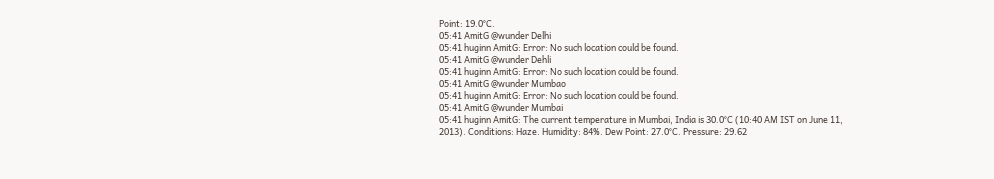Point: 19.0°C.
05:41 AmitG @wunder Delhi
05:41 huginn AmitG: Error: No such location could be found.
05:41 AmitG @wunder Dehli
05:41 huginn AmitG: Error: No such location could be found.
05:41 AmitG @wunder Mumbao
05:41 huginn AmitG: Error: No such location could be found.
05:41 AmitG @wunder Mumbai
05:41 huginn AmitG: The current temperature in Mumbai, India is 30.0°C (10:40 AM IST on June 11, 2013). Conditions: Haze. Humidity: 84%. Dew Point: 27.0°C. Pressure: 29.62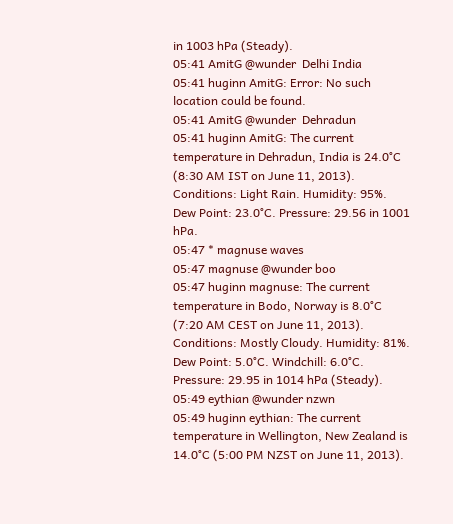in 1003 hPa (Steady).
05:41 AmitG @wunder  Delhi India
05:41 huginn AmitG: Error: No such location could be found.
05:41 AmitG @wunder  Dehradun
05:41 huginn AmitG: The current temperature in Dehradun, India is 24.0°C (8:30 AM IST on June 11, 2013). Conditions: Light Rain. Humidity: 95%. Dew Point: 23.0°C. Pressure: 29.56 in 1001 hPa.
05:47 * magnuse waves
05:47 magnuse @wunder boo
05:47 huginn magnuse: The current temperature in Bodo, Norway is 8.0°C (7:20 AM CEST on June 11, 2013). Conditions: Mostly Cloudy. Humidity: 81%. Dew Point: 5.0°C. Windchill: 6.0°C. Pressure: 29.95 in 1014 hPa (Steady).
05:49 eythian @wunder nzwn
05:49 huginn eythian: The current temperature in Wellington, New Zealand is 14.0°C (5:00 PM NZST on June 11, 2013).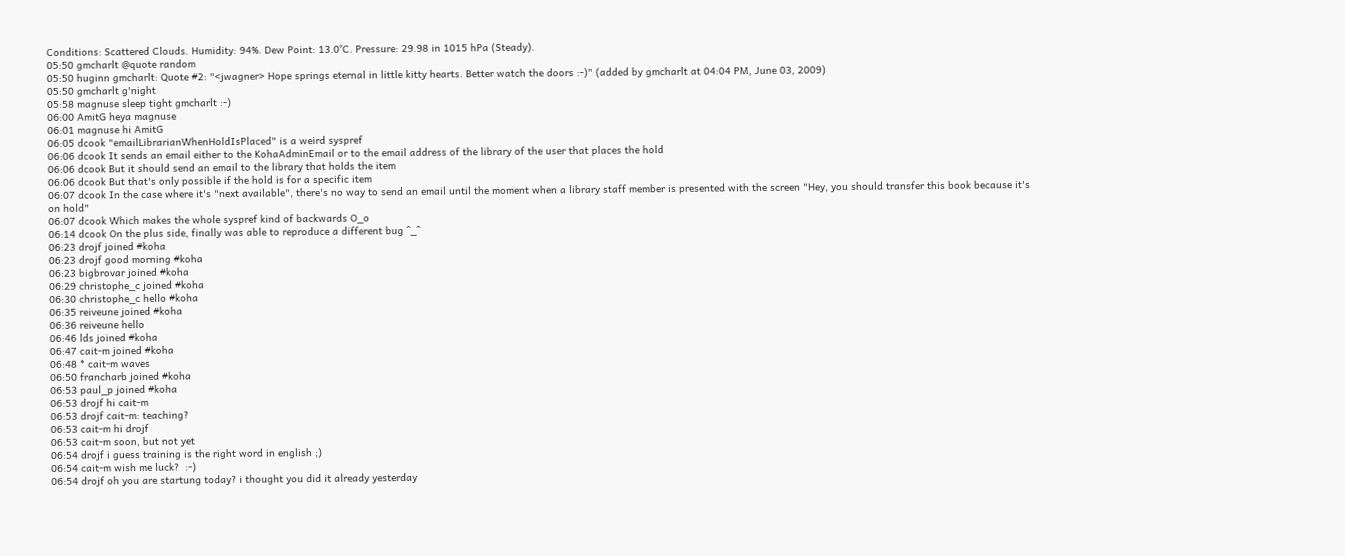Conditions: Scattered Clouds. Humidity: 94%. Dew Point: 13.0°C. Pressure: 29.98 in 1015 hPa (Steady).
05:50 gmcharlt @quote random
05:50 huginn gmcharlt: Quote #2: "<jwagner> Hope springs eternal in little kitty hearts. Better watch the doors :-)" (added by gmcharlt at 04:04 PM, June 03, 2009)
05:50 gmcharlt g'night
05:58 magnuse sleep tight gmcharlt :-)
06:00 AmitG heya magnuse
06:01 magnuse hi AmitG
06:05 dcook "emailLibrarianWhenHoldIsPlaced" is a weird syspref
06:06 dcook It sends an email either to the KohaAdminEmail or to the email address of the library of the user that places the hold
06:06 dcook But it should send an email to the library that holds the item
06:06 dcook But that's only possible if the hold is for a specific item
06:07 dcook In the case where it's "next available", there's no way to send an email until the moment when a library staff member is presented with the screen "Hey, you should transfer this book because it's on hold"
06:07 dcook Which makes the whole syspref kind of backwards O_o
06:14 dcook On the plus side, finally was able to reproduce a different bug ^_^
06:23 drojf joined #koha
06:23 drojf good morning #koha
06:23 bigbrovar joined #koha
06:29 christophe_c joined #koha
06:30 christophe_c hello #koha
06:35 reiveune joined #koha
06:36 reiveune hello
06:46 lds joined #koha
06:47 cait-m joined #koha
06:48 * cait-m waves
06:50 francharb joined #koha
06:53 paul_p joined #koha
06:53 drojf hi cait-m
06:53 drojf cait-m: teaching?
06:53 cait-m hi drojf
06:53 cait-m soon, but not yet
06:54 drojf i guess training is the right word in english ;)
06:54 cait-m wish me luck?  :-)
06:54 drojf oh you are startung today? i thought you did it already yesterday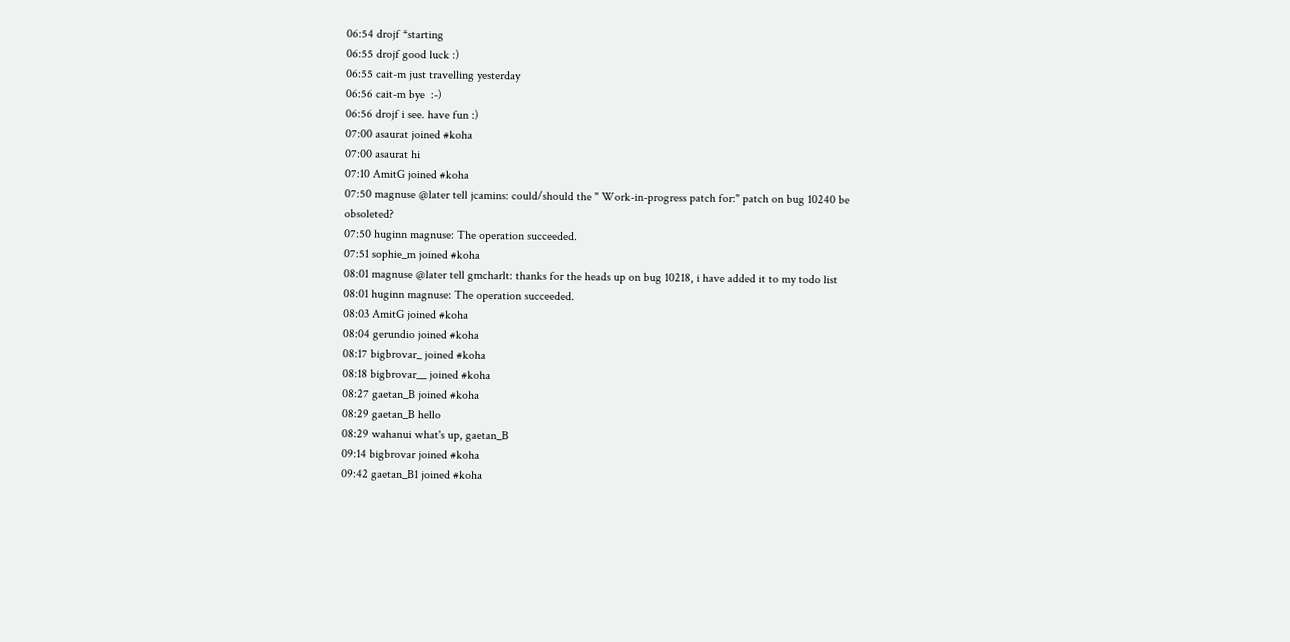06:54 drojf *starting
06:55 drojf good luck :)
06:55 cait-m just travelling yesterday
06:56 cait-m bye  :-)
06:56 drojf i see. have fun :)
07:00 asaurat joined #koha
07:00 asaurat hi
07:10 AmitG joined #koha
07:50 magnuse @later tell jcamins: could/should the " Work-in-progress patch for:" patch on bug 10240 be obsoleted?
07:50 huginn magnuse: The operation succeeded.
07:51 sophie_m joined #koha
08:01 magnuse @later tell gmcharlt: thanks for the heads up on bug 10218, i have added it to my todo list
08:01 huginn magnuse: The operation succeeded.
08:03 AmitG joined #koha
08:04 gerundio joined #koha
08:17 bigbrovar_ joined #koha
08:18 bigbrovar__ joined #koha
08:27 gaetan_B joined #koha
08:29 gaetan_B hello
08:29 wahanui what's up, gaetan_B
09:14 bigbrovar joined #koha
09:42 gaetan_B1 joined #koha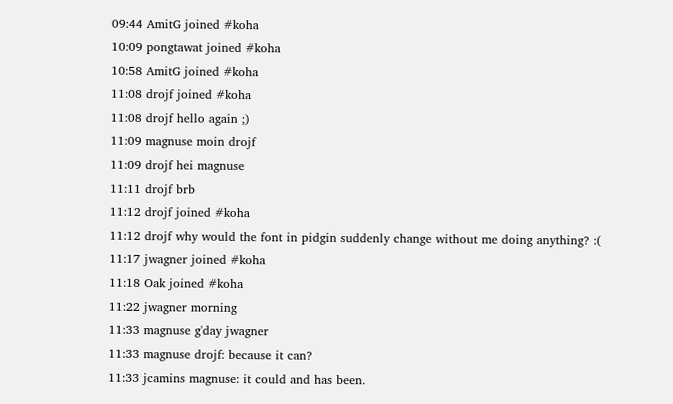09:44 AmitG joined #koha
10:09 pongtawat joined #koha
10:58 AmitG joined #koha
11:08 drojf joined #koha
11:08 drojf hello again ;)
11:09 magnuse moin drojf
11:09 drojf hei magnuse
11:11 drojf brb
11:12 drojf joined #koha
11:12 drojf why would the font in pidgin suddenly change without me doing anything? :(
11:17 jwagner joined #koha
11:18 Oak joined #koha
11:22 jwagner morning
11:33 magnuse g'day jwagner
11:33 magnuse drojf: because it can?
11:33 jcamins magnuse: it could and has been.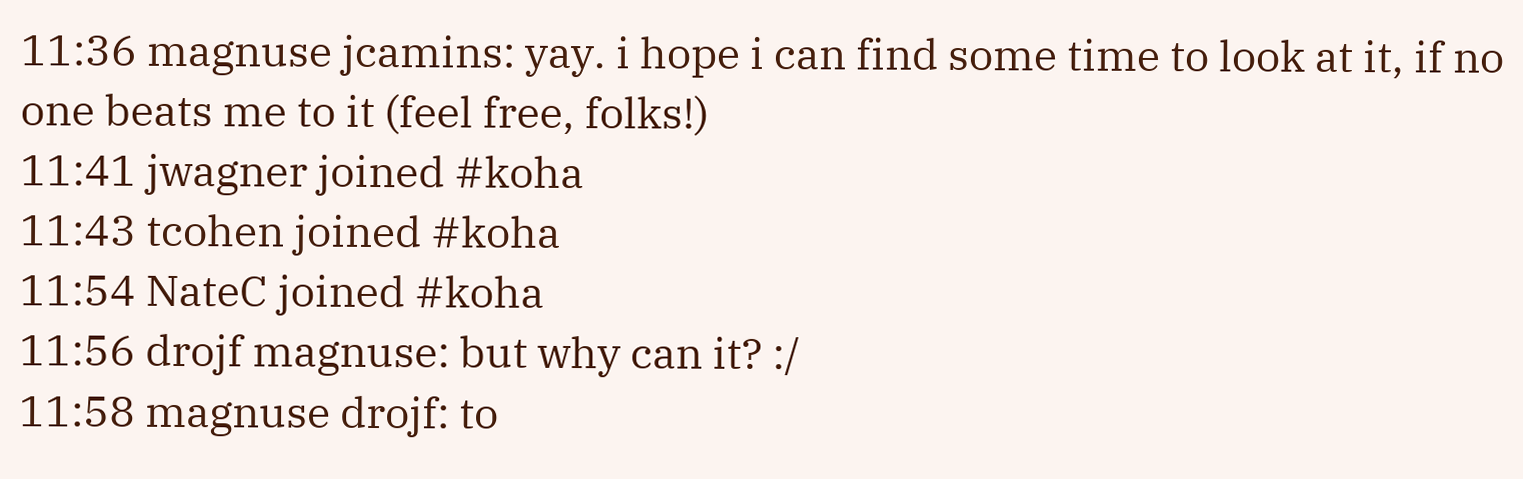11:36 magnuse jcamins: yay. i hope i can find some time to look at it, if no one beats me to it (feel free, folks!)
11:41 jwagner joined #koha
11:43 tcohen joined #koha
11:54 NateC joined #koha
11:56 drojf magnuse: but why can it? :/
11:58 magnuse drojf: to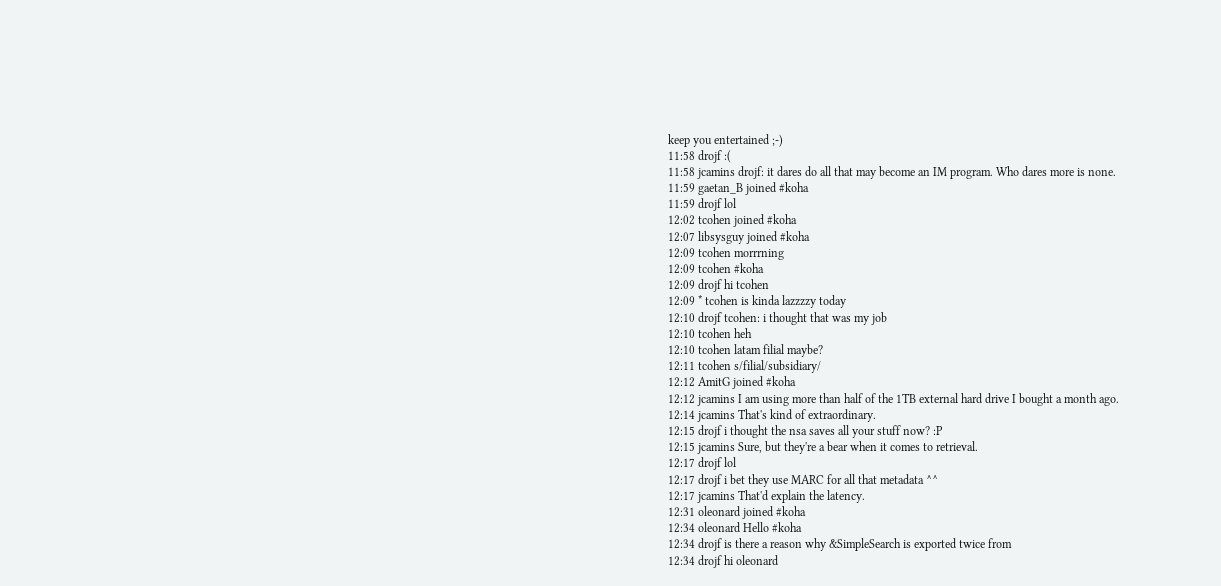keep you entertained ;-)
11:58 drojf :(
11:58 jcamins drojf: it dares do all that may become an IM program. Who dares more is none.
11:59 gaetan_B joined #koha
11:59 drojf lol
12:02 tcohen joined #koha
12:07 libsysguy joined #koha
12:09 tcohen morrrning
12:09 tcohen #koha
12:09 drojf hi tcohen
12:09 * tcohen is kinda lazzzzy today
12:10 drojf tcohen: i thought that was my job
12:10 tcohen heh
12:10 tcohen latam filial maybe?
12:11 tcohen s/filial/subsidiary/
12:12 AmitG joined #koha
12:12 jcamins I am using more than half of the 1TB external hard drive I bought a month ago.
12:14 jcamins That's kind of extraordinary.
12:15 drojf i thought the nsa saves all your stuff now? :P
12:15 jcamins Sure, but they're a bear when it comes to retrieval.
12:17 drojf lol
12:17 drojf i bet they use MARC for all that metadata ^^
12:17 jcamins That'd explain the latency.
12:31 oleonard joined #koha
12:34 oleonard Hello #koha
12:34 drojf is there a reason why &SimpleSearch is exported twice from
12:34 drojf hi oleonard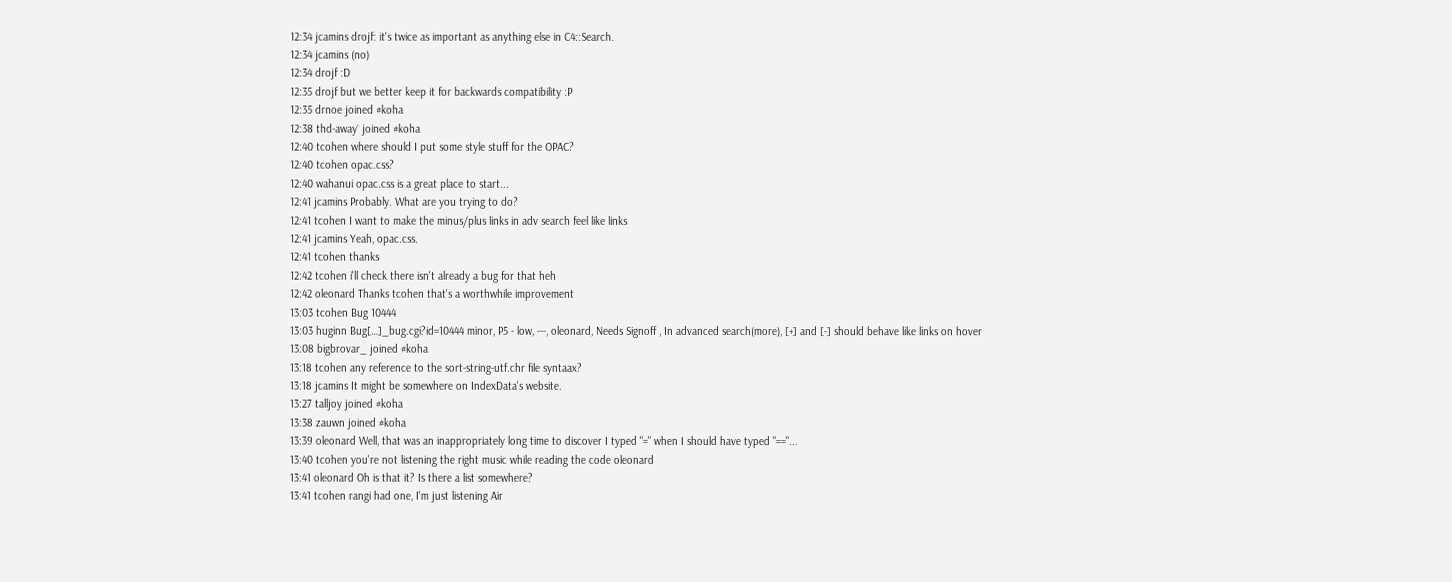12:34 jcamins drojf: it's twice as important as anything else in C4::Search.
12:34 jcamins (no)
12:34 drojf :D
12:35 drojf but we better keep it for backwards compatibility :P
12:35 drnoe joined #koha
12:38 thd-away` joined #koha
12:40 tcohen where should I put some style stuff for the OPAC?
12:40 tcohen opac.css?
12:40 wahanui opac.css is a great place to start...
12:41 jcamins Probably. What are you trying to do?
12:41 tcohen I want to make the minus/plus links in adv search feel like links
12:41 jcamins Yeah, opac.css.
12:41 tcohen thanks
12:42 tcohen i'll check there isn't already a bug for that heh
12:42 oleonard Thanks tcohen that's a worthwhile improvement
13:03 tcohen Bug 10444
13:03 huginn Bug[…]_bug.cgi?id=10444 minor, P5 - low, ---, oleonard, Needs Signoff , In advanced search(more), [+] and [-] should behave like links on hover
13:08 bigbrovar_ joined #koha
13:18 tcohen any reference to the sort-string-utf.chr file syntaax?
13:18 jcamins It might be somewhere on IndexData's website.
13:27 talljoy joined #koha
13:38 zauwn joined #koha
13:39 oleonard Well, that was an inappropriately long time to discover I typed "=" when I should have typed "=="...
13:40 tcohen you're not listening the right music while reading the code oleonard
13:41 oleonard Oh is that it? Is there a list somewhere?
13:41 tcohen rangi had one, I'm just listening Air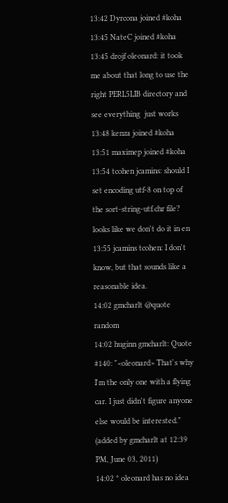13:42 Dyrcona joined #koha
13:45 NateC joined #koha
13:45 drojf oleonard: it took me about that long to use the right PERL5LIB directory and see everything  just works
13:48 kenza joined #koha
13:51 maximep joined #koha
13:54 tcohen jcamins: should I set encoding utf-8 on top of the sort-string-utf.chr file? looks like we don't do it in en
13:55 jcamins tcohen: I don't know, but that sounds like a reasonable idea.
14:02 gmcharlt @quote random
14:02 huginn gmcharlt: Quote #140: "<oleonard> That's why I'm the only one with a flying car. I just didn't figure anyone else would be interested." (added by gmcharlt at 12:39 PM, June 03, 2011)
14:02 * oleonard has no idea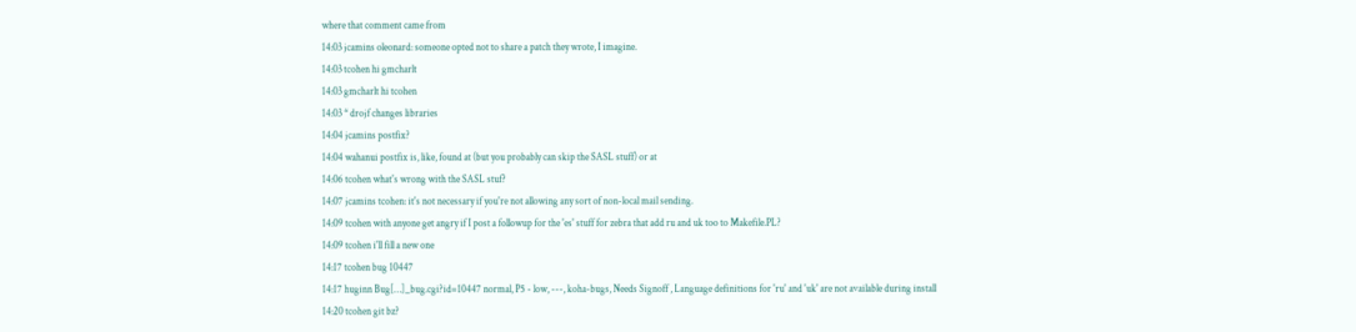where that comment came from
14:03 jcamins oleonard: someone opted not to share a patch they wrote, I imagine.
14:03 tcohen hi gmcharlt
14:03 gmcharlt hi tcohen
14:03 * drojf changes libraries
14:04 jcamins postfix?
14:04 wahanui postfix is, like, found at (but you probably can skip the SASL stuff) or at
14:06 tcohen what's wrong with the SASL stuf?
14:07 jcamins tcohen: it's not necessary if you're not allowing any sort of non-local mail sending.
14:09 tcohen with anyone get angry if I post a followup for the 'es' stuff for zebra that add ru and uk too to Makefile.PL?
14:09 tcohen i'll fill a new one
14:17 tcohen bug 10447
14:17 huginn Bug[…]_bug.cgi?id=10447 normal, P5 - low, ---, koha-bugs, Needs Signoff , Language definitions for 'ru' and 'uk' are not available during install
14:20 tcohen git bz?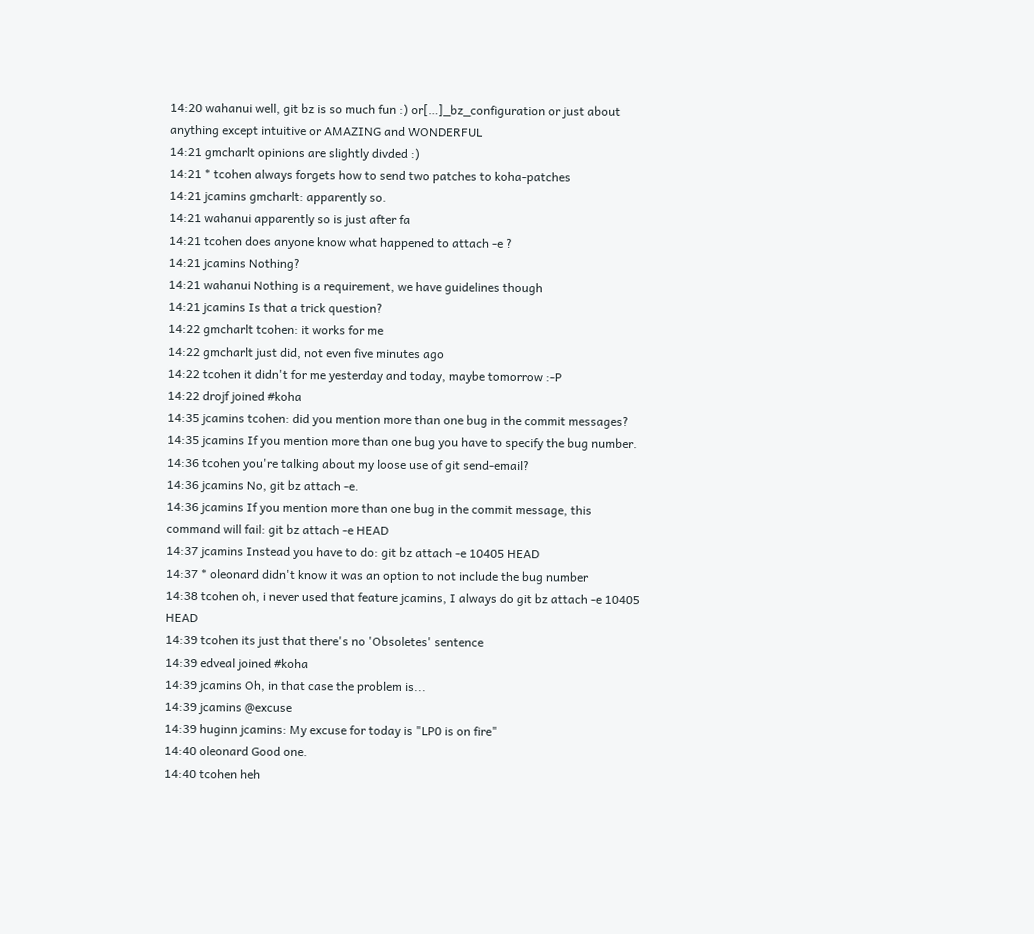14:20 wahanui well, git bz is so much fun :) or[…]_bz_configuration or just about anything except intuitive or AMAZING and WONDERFUL
14:21 gmcharlt opinions are slightly divded :)
14:21 * tcohen always forgets how to send two patches to koha-patches
14:21 jcamins gmcharlt: apparently so.
14:21 wahanui apparently so is just after fa
14:21 tcohen does anyone know what happened to attach -e ?
14:21 jcamins Nothing?
14:21 wahanui Nothing is a requirement, we have guidelines though
14:21 jcamins Is that a trick question?
14:22 gmcharlt tcohen: it works for me
14:22 gmcharlt just did, not even five minutes ago
14:22 tcohen it didn't for me yesterday and today, maybe tomorrow :-P
14:22 drojf joined #koha
14:35 jcamins tcohen: did you mention more than one bug in the commit messages?
14:35 jcamins If you mention more than one bug you have to specify the bug number.
14:36 tcohen you're talking about my loose use of git send-email?
14:36 jcamins No, git bz attach -e.
14:36 jcamins If you mention more than one bug in the commit message, this command will fail: git bz attach -e HEAD
14:37 jcamins Instead you have to do: git bz attach -e 10405 HEAD
14:37 * oleonard didn't know it was an option to not include the bug number
14:38 tcohen oh, i never used that feature jcamins, I always do git bz attach -e 10405 HEAD
14:39 tcohen its just that there's no 'Obsoletes' sentence
14:39 edveal joined #koha
14:39 jcamins Oh, in that case the problem is...
14:39 jcamins @excuse
14:39 huginn jcamins: My excuse for today is "LP0 is on fire"
14:40 oleonard Good one.
14:40 tcohen heh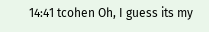14:41 tcohen Oh, I guess its my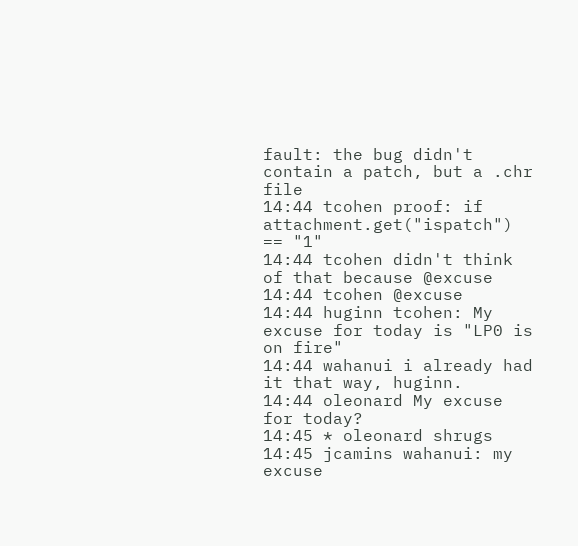fault: the bug didn't contain a patch, but a .chr file
14:44 tcohen proof: if attachment.get("ispatch") == "1"
14:44 tcohen didn't think of that because @excuse
14:44 tcohen @excuse
14:44 huginn tcohen: My excuse for today is "LP0 is on fire"
14:44 wahanui i already had it that way, huginn.
14:44 oleonard My excuse for today?
14:45 * oleonard shrugs
14:45 jcamins wahanui: my excuse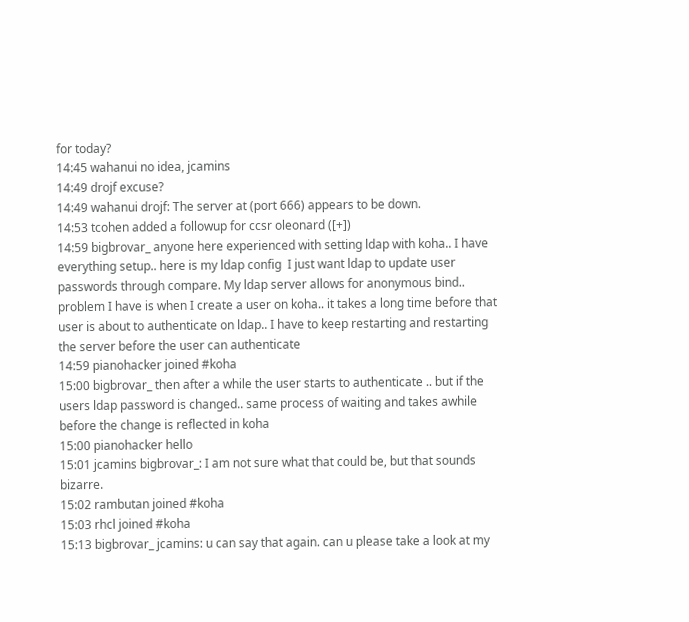for today?
14:45 wahanui no idea, jcamins
14:49 drojf excuse?
14:49 wahanui drojf: The server at (port 666) appears to be down.
14:53 tcohen added a followup for ccsr oleonard ([+])
14:59 bigbrovar_ anyone here experienced with setting ldap with koha.. I have everything setup.. here is my ldap config  I just want ldap to update user passwords through compare. My ldap server allows for anonymous bind.. problem I have is when I create a user on koha.. it takes a long time before that user is about to authenticate on ldap.. I have to keep restarting and restarting the server before the user can authenticate
14:59 pianohacker joined #koha
15:00 bigbrovar_ then after a while the user starts to authenticate .. but if the users ldap password is changed.. same process of waiting and takes awhile before the change is reflected in koha
15:00 pianohacker hello
15:01 jcamins bigbrovar_: I am not sure what that could be, but that sounds bizarre.
15:02 rambutan joined #koha
15:03 rhcl joined #koha
15:13 bigbrovar_ jcamins: u can say that again. can u please take a look at my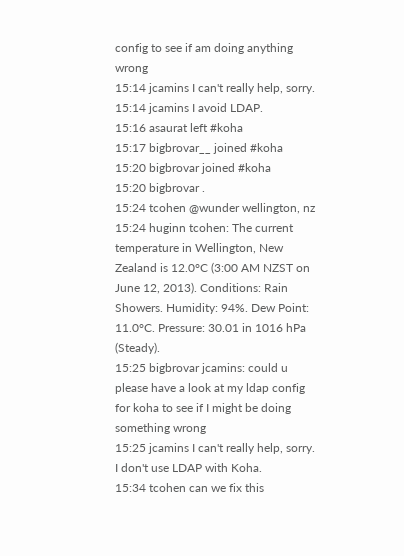config to see if am doing anything wrong
15:14 jcamins I can't really help, sorry.
15:14 jcamins I avoid LDAP.
15:16 asaurat left #koha
15:17 bigbrovar__ joined #koha
15:20 bigbrovar joined #koha
15:20 bigbrovar .
15:24 tcohen @wunder wellington, nz
15:24 huginn tcohen: The current temperature in Wellington, New Zealand is 12.0°C (3:00 AM NZST on June 12, 2013). Conditions: Rain Showers. Humidity: 94%. Dew Point: 11.0°C. Pressure: 30.01 in 1016 hPa (Steady).
15:25 bigbrovar jcamins: could u please have a look at my ldap config for koha to see if I might be doing something wrong
15:25 jcamins I can't really help, sorry. I don't use LDAP with Koha.
15:34 tcohen can we fix this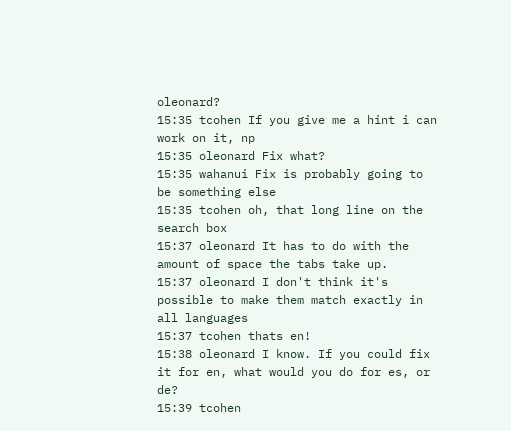oleonard?
15:35 tcohen If you give me a hint i can work on it, np
15:35 oleonard Fix what?
15:35 wahanui Fix is probably going to be something else
15:35 tcohen oh, that long line on the search box
15:37 oleonard It has to do with the amount of space the tabs take up.
15:37 oleonard I don't think it's possible to make them match exactly in all languages
15:37 tcohen thats en!
15:38 oleonard I know. If you could fix it for en, what would you do for es, or de?
15:39 tcohen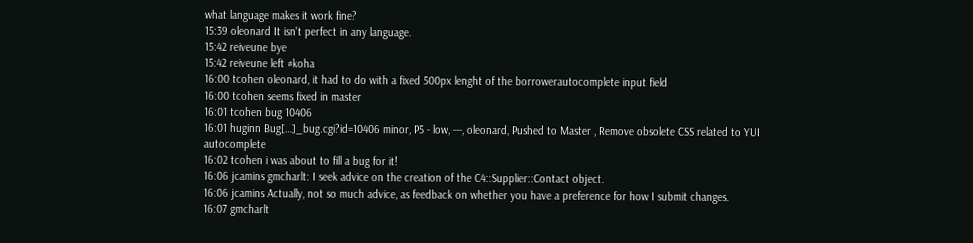what language makes it work fine?
15:39 oleonard It isn't perfect in any language.
15:42 reiveune bye
15:42 reiveune left #koha
16:00 tcohen oleonard, it had to do with a fixed 500px lenght of the borrowerautocomplete input field
16:00 tcohen seems fixed in master
16:01 tcohen bug 10406
16:01 huginn Bug[…]_bug.cgi?id=10406 minor, P5 - low, ---, oleonard, Pushed to Master , Remove obsolete CSS related to YUI autocomplete
16:02 tcohen i was about to fill a bug for it!
16:06 jcamins gmcharlt: I seek advice on the creation of the C4::Supplier::Contact object.
16:06 jcamins Actually, not so much advice, as feedback on whether you have a preference for how I submit changes.
16:07 gmcharlt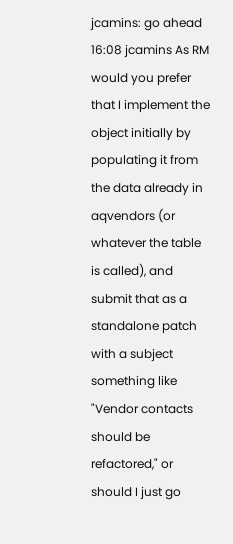jcamins: go ahead
16:08 jcamins As RM would you prefer that I implement the object initially by populating it from the data already in aqvendors (or whatever the table is called), and submit that as a standalone patch with a subject something like "Vendor contacts should be refactored," or should I just go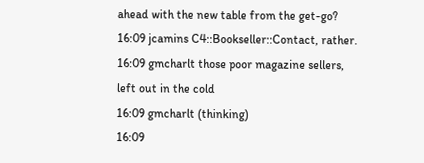ahead with the new table from the get-go?
16:09 jcamins C4::Bookseller::Contact, rather.
16:09 gmcharlt those poor magazine sellers, left out in the cold
16:09 gmcharlt (thinking)
16:09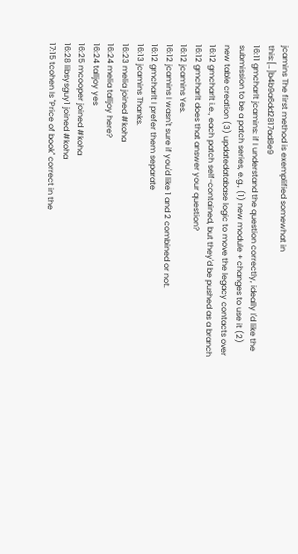jcamins The first method is exemplified somewhat in this:[…]b4b9a6dd2817ad8e9
16:11 gmcharlt jcamins: if I understand the question correctly, ideally I'd like the submission to be a patch series, e.g., (1) new module + changes to use it (2) new table creation (3) updatedatabase logic to move the legacy contacts over
16:12 gmcharlt i.e., each patch self-contained, but they'd be pushed as a branch
16:12 gmcharlt does that answer your question?
16:12 jcamins Yes.
16:12 jcamins I wasn't sure if you'd like 1 and 2 combined or not.
16:12 gmcharlt I prefer them separate
16:13 jcamins Thanks.
16:23 melia joined #koha
16:24 melia talljoy here?
16:24 talljoy yes
16:25 mcooper joined #koha
16:28 libsysguy1 joined #koha
17:15 tcohen Is "Price of book" correct in the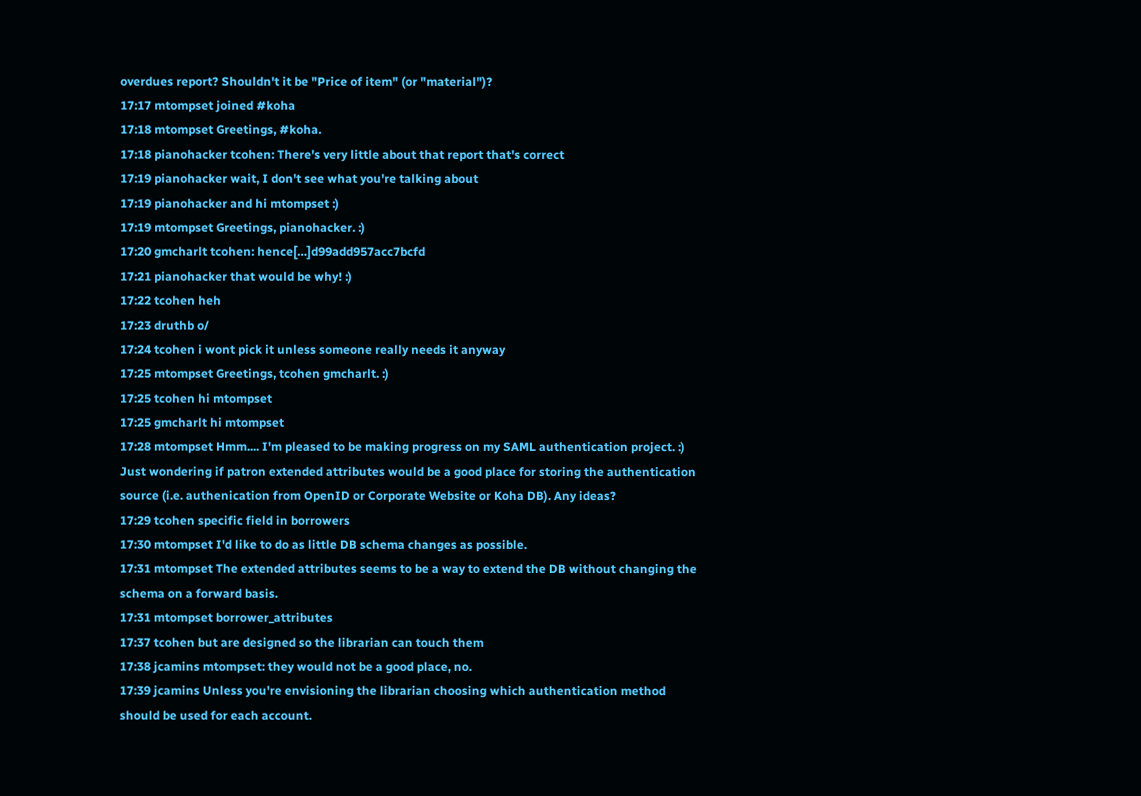overdues report? Shouldn't it be "Price of item" (or "material")?
17:17 mtompset joined #koha
17:18 mtompset Greetings, #koha.
17:18 pianohacker tcohen: There's very little about that report that's correct
17:19 pianohacker wait, I don't see what you're talking about
17:19 pianohacker and hi mtompset :)
17:19 mtompset Greetings, pianohacker. :)
17:20 gmcharlt tcohen: hence[…]d99add957acc7bcfd
17:21 pianohacker that would be why! :)
17:22 tcohen heh
17:23 druthb o/
17:24 tcohen i wont pick it unless someone really needs it anyway
17:25 mtompset Greetings, tcohen gmcharlt. :)
17:25 tcohen hi mtompset
17:25 gmcharlt hi mtompset
17:28 mtompset Hmm.... I'm pleased to be making progress on my SAML authentication project. :) Just wondering if patron extended attributes would be a good place for storing the authentication source (i.e. authenication from OpenID or Corporate Website or Koha DB). Any ideas?
17:29 tcohen specific field in borrowers
17:30 mtompset I'd like to do as little DB schema changes as possible.
17:31 mtompset The extended attributes seems to be a way to extend the DB without changing the schema on a forward basis.
17:31 mtompset borrower_attributes
17:37 tcohen but are designed so the librarian can touch them
17:38 jcamins mtompset: they would not be a good place, no.
17:39 jcamins Unless you're envisioning the librarian choosing which authentication method should be used for each account.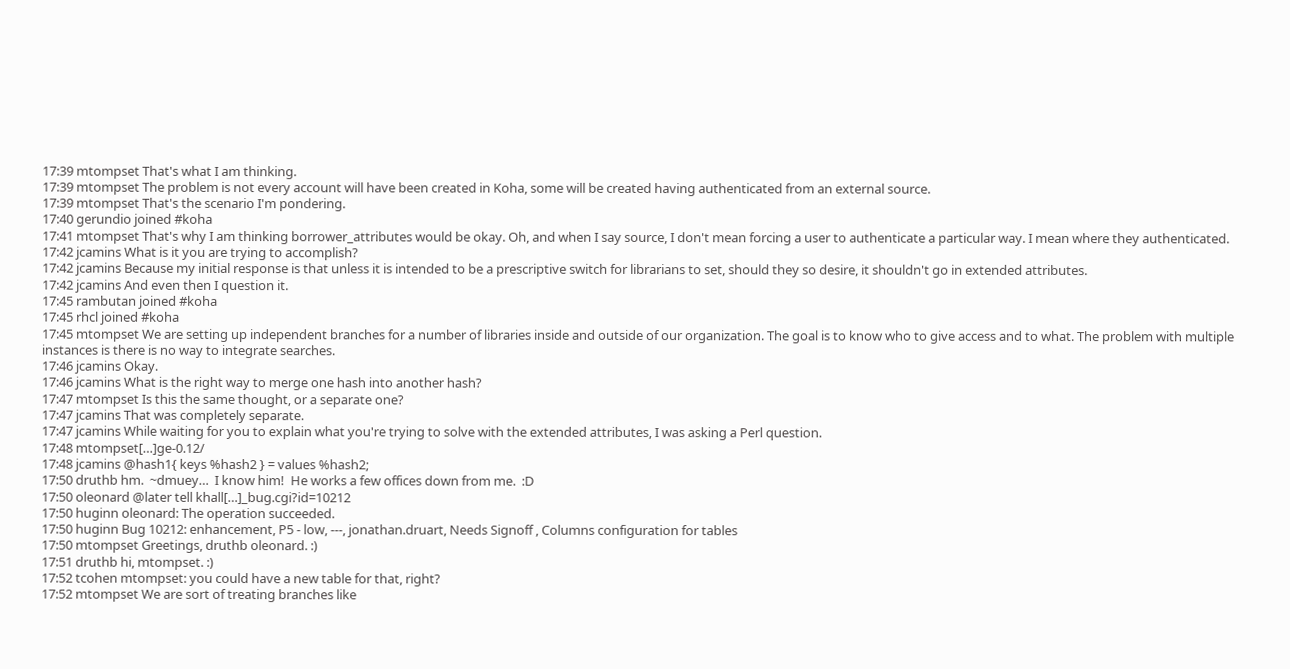17:39 mtompset That's what I am thinking.
17:39 mtompset The problem is not every account will have been created in Koha, some will be created having authenticated from an external source.
17:39 mtompset That's the scenario I'm pondering.
17:40 gerundio joined #koha
17:41 mtompset That's why I am thinking borrower_attributes would be okay. Oh, and when I say source, I don't mean forcing a user to authenticate a particular way. I mean where they authenticated.
17:42 jcamins What is it you are trying to accomplish?
17:42 jcamins Because my initial response is that unless it is intended to be a prescriptive switch for librarians to set, should they so desire, it shouldn't go in extended attributes.
17:42 jcamins And even then I question it.
17:45 rambutan joined #koha
17:45 rhcl joined #koha
17:45 mtompset We are setting up independent branches for a number of libraries inside and outside of our organization. The goal is to know who to give access and to what. The problem with multiple instances is there is no way to integrate searches.
17:46 jcamins Okay.
17:46 jcamins What is the right way to merge one hash into another hash?
17:47 mtompset Is this the same thought, or a separate one?
17:47 jcamins That was completely separate.
17:47 jcamins While waiting for you to explain what you're trying to solve with the extended attributes, I was asking a Perl question.
17:48 mtompset[…]ge-0.12/
17:48 jcamins @hash1{ keys %hash2 } = values %hash2;
17:50 druthb hm.  ~dmuey…  I know him!  He works a few offices down from me.  :D
17:50 oleonard @later tell khall[…]_bug.cgi?id=10212
17:50 huginn oleonard: The operation succeeded.
17:50 huginn Bug 10212: enhancement, P5 - low, ---, jonathan.druart, Needs Signoff , Columns configuration for tables
17:50 mtompset Greetings, druthb oleonard. :)
17:51 druthb hi, mtompset. :)
17:52 tcohen mtompset: you could have a new table for that, right?
17:52 mtompset We are sort of treating branches like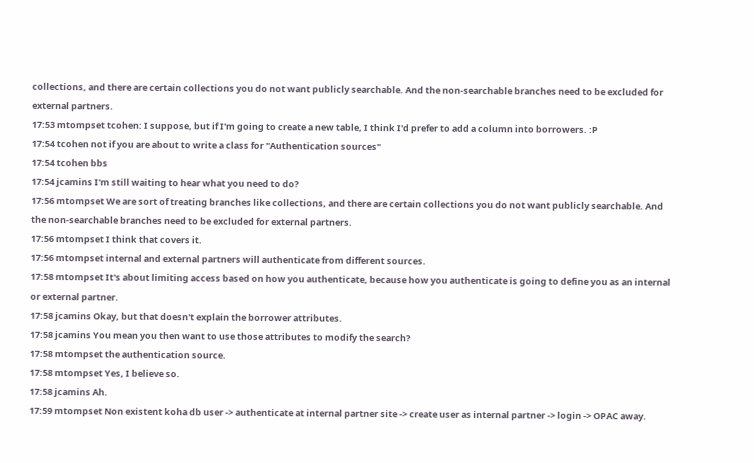collections, and there are certain collections you do not want publicly searchable. And the non-searchable branches need to be excluded for external partners.
17:53 mtompset tcohen: I suppose, but if I'm going to create a new table, I think I'd prefer to add a column into borrowers. :P
17:54 tcohen not if you are about to write a class for "Authentication sources"
17:54 tcohen bbs
17:54 jcamins I'm still waiting to hear what you need to do?
17:56 mtompset We are sort of treating branches like collections, and there are certain collections you do not want publicly searchable. And the non-searchable branches need to be excluded for external partners.
17:56 mtompset I think that covers it.
17:56 mtompset internal and external partners will authenticate from different sources.
17:58 mtompset It's about limiting access based on how you authenticate, because how you authenticate is going to define you as an internal or external partner.
17:58 jcamins Okay, but that doesn't explain the borrower attributes.
17:58 jcamins You mean you then want to use those attributes to modify the search?
17:58 mtompset the authentication source.
17:58 mtompset Yes, I believe so.
17:58 jcamins Ah.
17:59 mtompset Non existent koha db user -> authenticate at internal partner site -> create user as internal partner -> login -> OPAC away.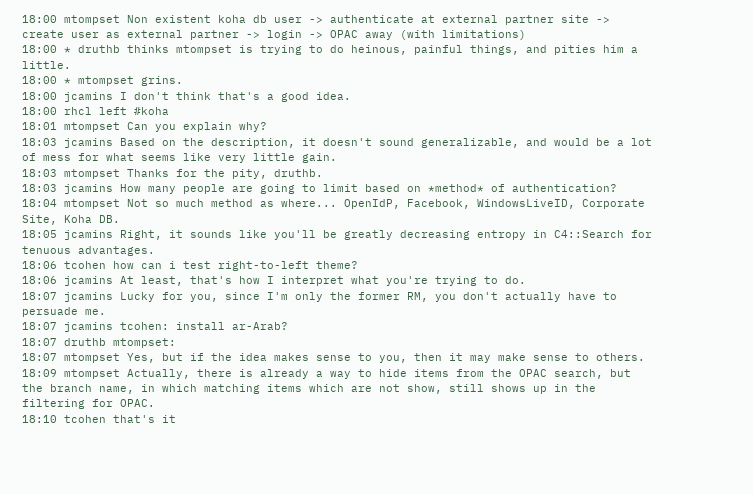18:00 mtompset Non existent koha db user -> authenticate at external partner site -> create user as external partner -> login -> OPAC away (with limitations)
18:00 * druthb thinks mtompset is trying to do heinous, painful things, and pities him a little.
18:00 * mtompset grins.
18:00 jcamins I don't think that's a good idea.
18:00 rhcl left #koha
18:01 mtompset Can you explain why?
18:03 jcamins Based on the description, it doesn't sound generalizable, and would be a lot of mess for what seems like very little gain.
18:03 mtompset Thanks for the pity, druthb.
18:03 jcamins How many people are going to limit based on *method* of authentication?
18:04 mtompset Not so much method as where... OpenIdP, Facebook, WindowsLiveID, Corporate Site, Koha DB.
18:05 jcamins Right, it sounds like you'll be greatly decreasing entropy in C4::Search for tenuous advantages.
18:06 tcohen how can i test right-to-left theme?
18:06 jcamins At least, that's how I interpret what you're trying to do.
18:07 jcamins Lucky for you, since I'm only the former RM, you don't actually have to persuade me.
18:07 jcamins tcohen: install ar-Arab?
18:07 druthb mtompset:
18:07 mtompset Yes, but if the idea makes sense to you, then it may make sense to others.
18:09 mtompset Actually, there is already a way to hide items from the OPAC search, but the branch name, in which matching items which are not show, still shows up in the filtering for OPAC.
18:10 tcohen that's it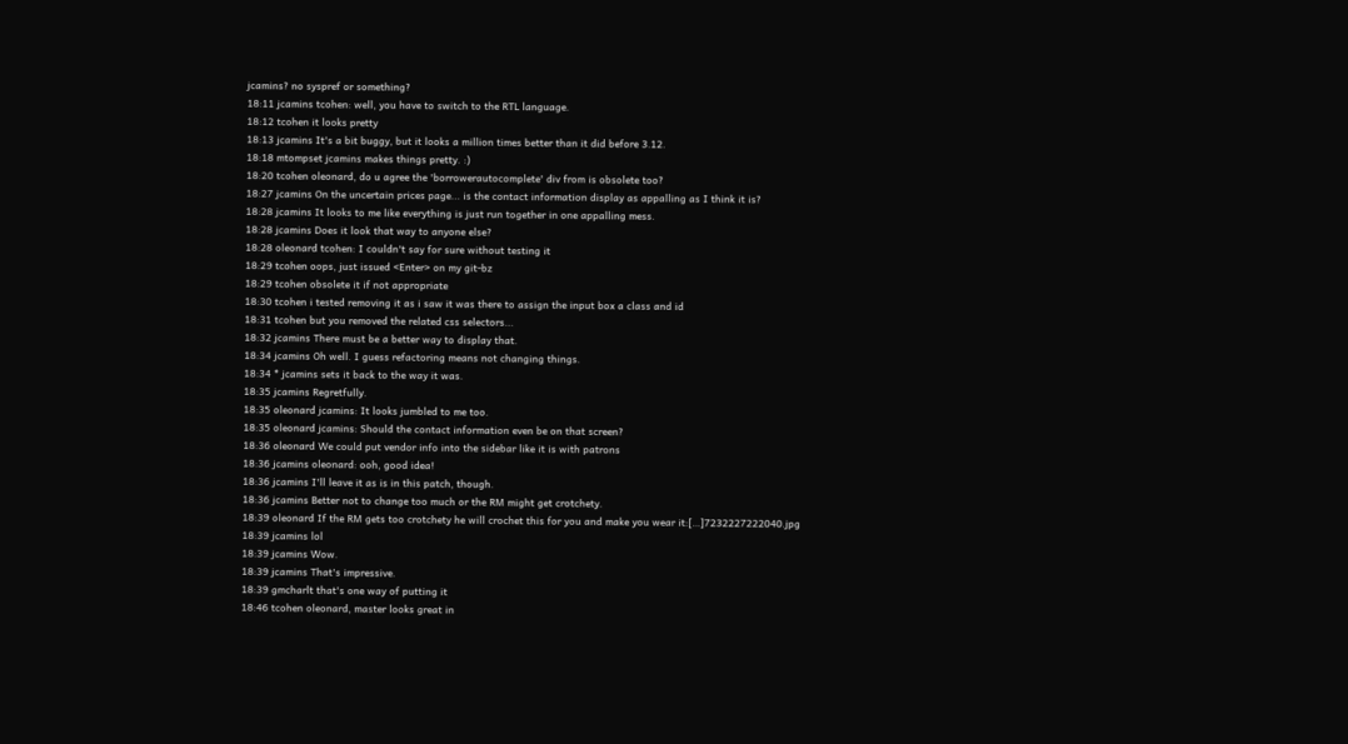jcamins? no syspref or something?
18:11 jcamins tcohen: well, you have to switch to the RTL language.
18:12 tcohen it looks pretty
18:13 jcamins It's a bit buggy, but it looks a million times better than it did before 3.12.
18:18 mtompset jcamins makes things pretty. :)
18:20 tcohen oleonard, do u agree the 'borrowerautocomplete' div from is obsolete too?
18:27 jcamins On the uncertain prices page... is the contact information display as appalling as I think it is?
18:28 jcamins It looks to me like everything is just run together in one appalling mess.
18:28 jcamins Does it look that way to anyone else?
18:28 oleonard tcohen: I couldn't say for sure without testing it
18:29 tcohen oops, just issued <Enter> on my git-bz
18:29 tcohen obsolete it if not appropriate
18:30 tcohen i tested removing it as i saw it was there to assign the input box a class and id
18:31 tcohen but you removed the related css selectors...
18:32 jcamins There must be a better way to display that.
18:34 jcamins Oh well. I guess refactoring means not changing things.
18:34 * jcamins sets it back to the way it was.
18:35 jcamins Regretfully.
18:35 oleonard jcamins: It looks jumbled to me too.
18:35 oleonard jcamins: Should the contact information even be on that screen?
18:36 oleonard We could put vendor info into the sidebar like it is with patrons
18:36 jcamins oleonard: ooh, good idea!
18:36 jcamins I'll leave it as is in this patch, though.
18:36 jcamins Better not to change too much or the RM might get crotchety.
18:39 oleonard If the RM gets too crotchety he will crochet this for you and make you wear it:[…]7232227222040.jpg
18:39 jcamins lol
18:39 jcamins Wow.
18:39 jcamins That's impressive.
18:39 gmcharlt that's one way of putting it
18:46 tcohen oleonard, master looks great in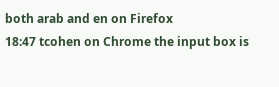both arab and en on Firefox
18:47 tcohen on Chrome the input box is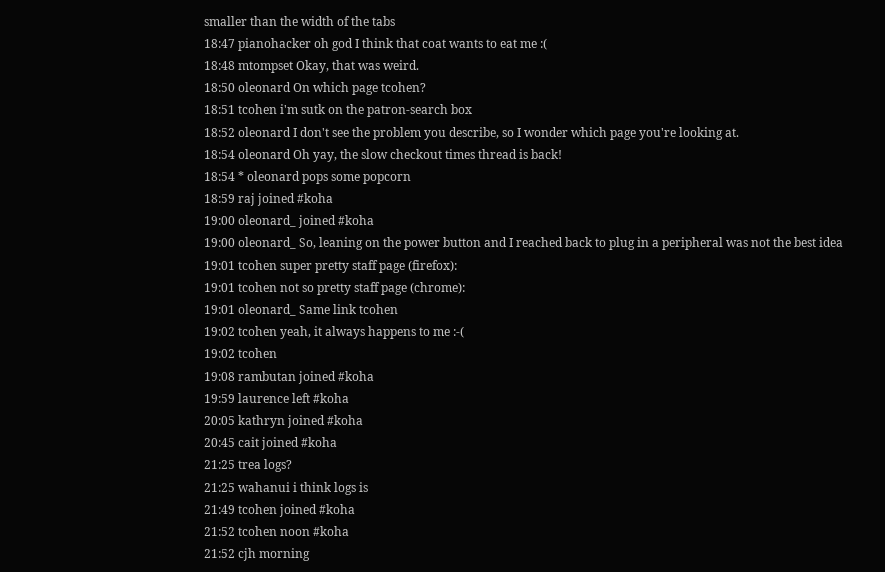smaller than the width of the tabs
18:47 pianohacker oh god I think that coat wants to eat me :(
18:48 mtompset Okay, that was weird.
18:50 oleonard On which page tcohen?
18:51 tcohen i'm sutk on the patron-search box
18:52 oleonard I don't see the problem you describe, so I wonder which page you're looking at.
18:54 oleonard Oh yay, the slow checkout times thread is back!
18:54 * oleonard pops some popcorn
18:59 raj joined #koha
19:00 oleonard_ joined #koha
19:00 oleonard_ So, leaning on the power button and I reached back to plug in a peripheral was not the best idea
19:01 tcohen super pretty staff page (firefox):
19:01 tcohen not so pretty staff page (chrome):
19:01 oleonard_ Same link tcohen
19:02 tcohen yeah, it always happens to me :-(
19:02 tcohen
19:08 rambutan joined #koha
19:59 laurence left #koha
20:05 kathryn joined #koha
20:45 cait joined #koha
21:25 trea logs?
21:25 wahanui i think logs is
21:49 tcohen joined #koha
21:52 tcohen noon #koha
21:52 cjh morning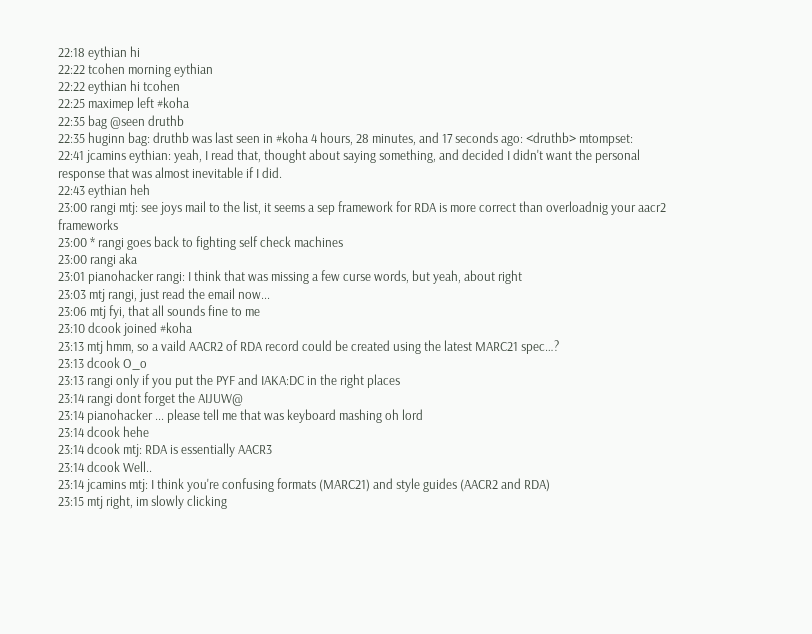22:18 eythian hi
22:22 tcohen morning eythian
22:22 eythian hi tcohen
22:25 maximep left #koha
22:35 bag @seen druthb
22:35 huginn bag: druthb was last seen in #koha 4 hours, 28 minutes, and 17 seconds ago: <druthb> mtompset:
22:41 jcamins eythian: yeah, I read that, thought about saying something, and decided I didn't want the personal response that was almost inevitable if I did.
22:43 eythian heh
23:00 rangi mtj: see joys mail to the list, it seems a sep framework for RDA is more correct than overloadnig your aacr2 frameworks
23:00 * rangi goes back to fighting self check machines
23:00 rangi aka
23:01 pianohacker rangi: I think that was missing a few curse words, but yeah, about right
23:03 mtj rangi, just read the email now...
23:06 mtj fyi, that all sounds fine to me
23:10 dcook joined #koha
23:13 mtj hmm, so a vaild AACR2 of RDA record could be created using the latest MARC21 spec…?
23:13 dcook O_o
23:13 rangi only if you put the PYF and IAKA:DC in the right places
23:14 rangi dont forget the AIJUW@
23:14 pianohacker ... please tell me that was keyboard mashing oh lord
23:14 dcook hehe
23:14 dcook mtj: RDA is essentially AACR3
23:14 dcook Well..
23:14 jcamins mtj: I think you're confusing formats (MARC21) and style guides (AACR2 and RDA)
23:15 mtj right, im slowly clicking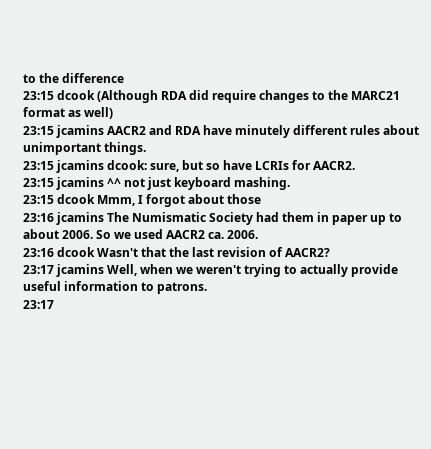to the difference
23:15 dcook (Although RDA did require changes to the MARC21 format as well)
23:15 jcamins AACR2 and RDA have minutely different rules about unimportant things.
23:15 jcamins dcook: sure, but so have LCRIs for AACR2.
23:15 jcamins ^^ not just keyboard mashing.
23:15 dcook Mmm, I forgot about those
23:16 jcamins The Numismatic Society had them in paper up to about 2006. So we used AACR2 ca. 2006.
23:16 dcook Wasn't that the last revision of AACR2?
23:17 jcamins Well, when we weren't trying to actually provide useful information to patrons.
23:17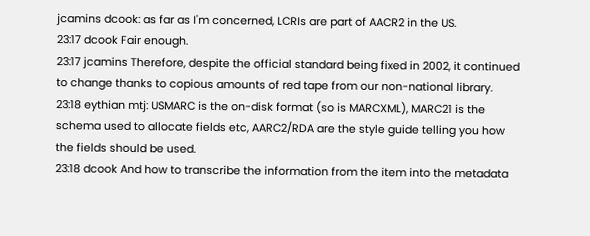jcamins dcook: as far as I'm concerned, LCRIs are part of AACR2 in the US.
23:17 dcook Fair enough.
23:17 jcamins Therefore, despite the official standard being fixed in 2002, it continued to change thanks to copious amounts of red tape from our non-national library.
23:18 eythian mtj: USMARC is the on-disk format (so is MARCXML), MARC21 is the schema used to allocate fields etc, AARC2/RDA are the style guide telling you how the fields should be used.
23:18 dcook And how to transcribe the information from the item into the metadata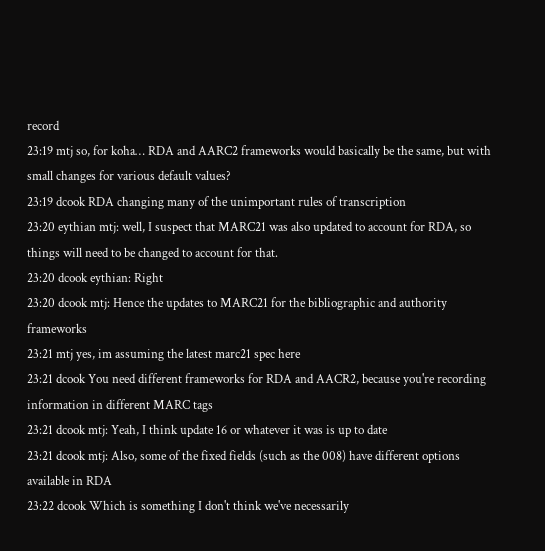record
23:19 mtj so, for koha… RDA and AARC2 frameworks would basically be the same, but with small changes for various default values?
23:19 dcook RDA changing many of the unimportant rules of transcription
23:20 eythian mtj: well, I suspect that MARC21 was also updated to account for RDA, so things will need to be changed to account for that.
23:20 dcook eythian: Right
23:20 dcook mtj: Hence the updates to MARC21 for the bibliographic and authority frameworks
23:21 mtj yes, im assuming the latest marc21 spec here
23:21 dcook You need different frameworks for RDA and AACR2, because you're recording information in different MARC tags
23:21 dcook mtj: Yeah, I think update 16 or whatever it was is up to date
23:21 dcook mtj: Also, some of the fixed fields (such as the 008) have different options available in RDA
23:22 dcook Which is something I don't think we've necessarily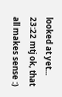looked at yet...
23:22 mtj ok, that all makes sense :)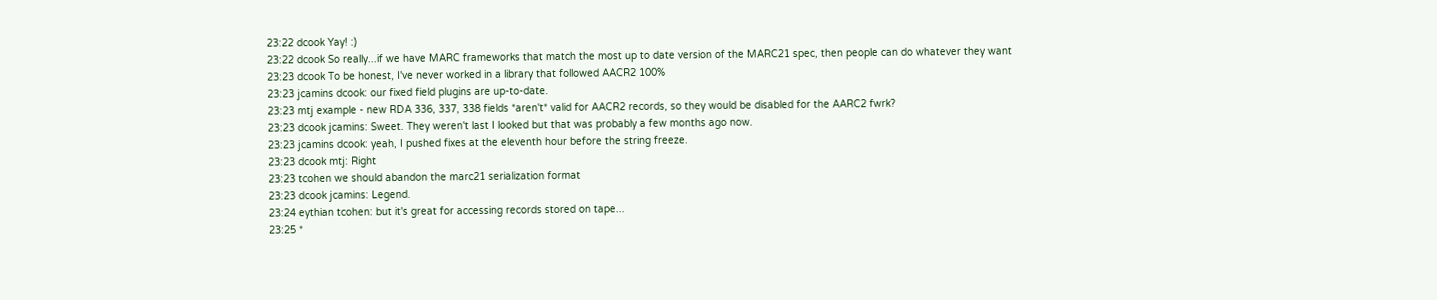23:22 dcook Yay! :)
23:22 dcook So really...if we have MARC frameworks that match the most up to date version of the MARC21 spec, then people can do whatever they want
23:23 dcook To be honest, I've never worked in a library that followed AACR2 100%
23:23 jcamins dcook: our fixed field plugins are up-to-date.
23:23 mtj example - new RDA 336, 337, 338 fields *aren't* valid for AACR2 records, so they would be disabled for the AARC2 fwrk?
23:23 dcook jcamins: Sweet. They weren't last I looked but that was probably a few months ago now.
23:23 jcamins dcook: yeah, I pushed fixes at the eleventh hour before the string freeze.
23:23 dcook mtj: Right
23:23 tcohen we should abandon the marc21 serialization format
23:23 dcook jcamins: Legend.
23:24 eythian tcohen: but it's great for accessing records stored on tape...
23:25 *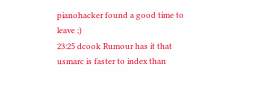pianohacker found a good time to leave ;)
23:25 dcook Rumour has it that usmarc is faster to index than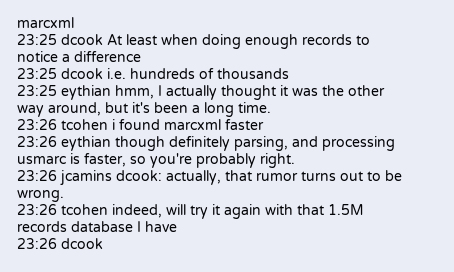marcxml
23:25 dcook At least when doing enough records to notice a difference
23:25 dcook i.e. hundreds of thousands
23:25 eythian hmm, I actually thought it was the other way around, but it's been a long time.
23:26 tcohen i found marcxml faster
23:26 eythian though definitely parsing, and processing usmarc is faster, so you're probably right.
23:26 jcamins dcook: actually, that rumor turns out to be wrong.
23:26 tcohen indeed, will try it again with that 1.5M records database I have
23:26 dcook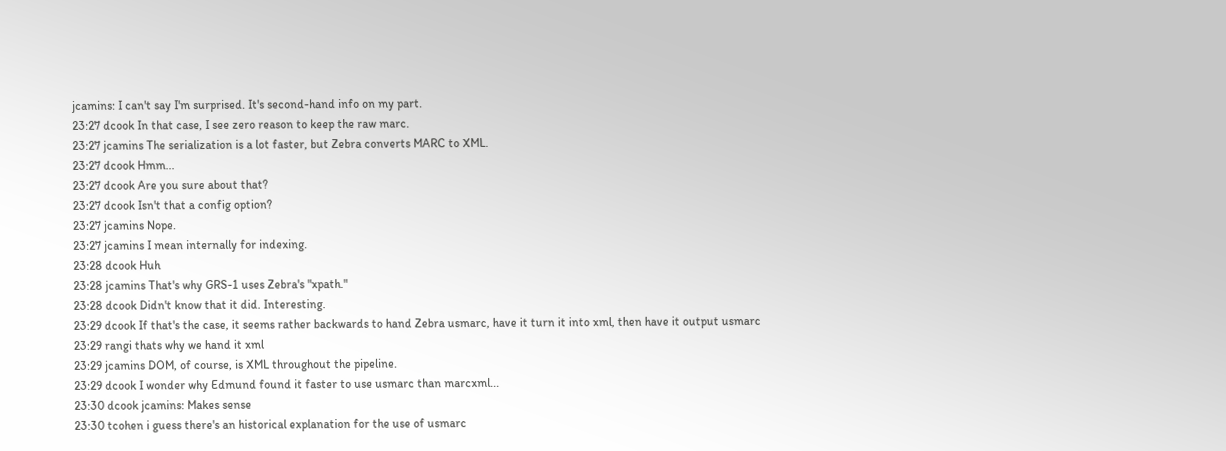jcamins: I can't say I'm surprised. It's second-hand info on my part.
23:27 dcook In that case, I see zero reason to keep the raw marc.
23:27 jcamins The serialization is a lot faster, but Zebra converts MARC to XML.
23:27 dcook Hmm...
23:27 dcook Are you sure about that?
23:27 dcook Isn't that a config option?
23:27 jcamins Nope.
23:27 jcamins I mean internally for indexing.
23:28 dcook Huh
23:28 jcamins That's why GRS-1 uses Zebra's "xpath."
23:28 dcook Didn't know that it did. Interesting.
23:29 dcook If that's the case, it seems rather backwards to hand Zebra usmarc, have it turn it into xml, then have it output usmarc
23:29 rangi thats why we hand it xml
23:29 jcamins DOM, of course, is XML throughout the pipeline.
23:29 dcook I wonder why Edmund found it faster to use usmarc than marcxml...
23:30 dcook jcamins: Makes sense
23:30 tcohen i guess there's an historical explanation for the use of usmarc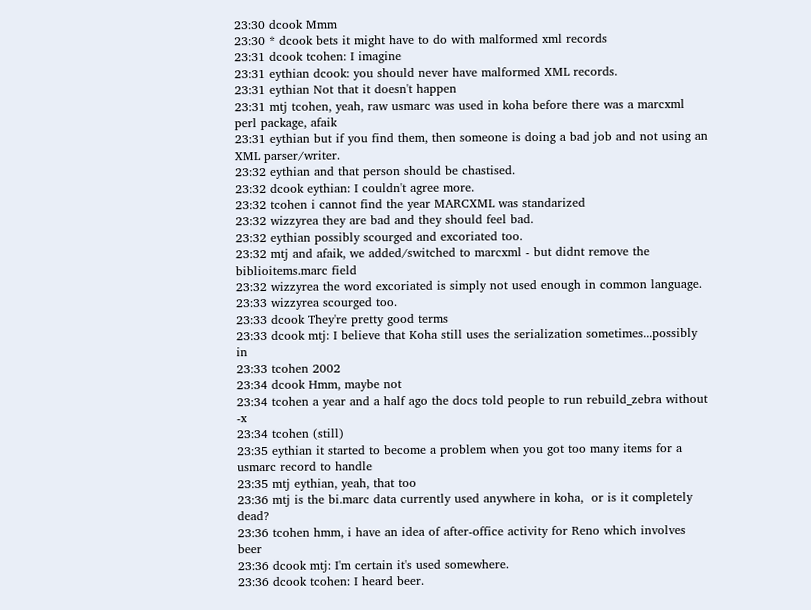23:30 dcook Mmm
23:30 * dcook bets it might have to do with malformed xml records
23:31 dcook tcohen: I imagine
23:31 eythian dcook: you should never have malformed XML records.
23:31 eythian Not that it doesn't happen
23:31 mtj tcohen, yeah, raw usmarc was used in koha before there was a marcxml perl package, afaik
23:31 eythian but if you find them, then someone is doing a bad job and not using an XML parser/writer.
23:32 eythian and that person should be chastised.
23:32 dcook eythian: I couldn't agree more.
23:32 tcohen i cannot find the year MARCXML was standarized
23:32 wizzyrea they are bad and they should feel bad.
23:32 eythian possibly scourged and excoriated too.
23:32 mtj and afaik, we added/switched to marcxml - but didnt remove the biblioitems.marc field
23:32 wizzyrea the word excoriated is simply not used enough in common language.
23:33 wizzyrea scourged too.
23:33 dcook They're pretty good terms
23:33 dcook mtj: I believe that Koha still uses the serialization sometimes...possibly in
23:33 tcohen 2002
23:34 dcook Hmm, maybe not
23:34 tcohen a year and a half ago the docs told people to run rebuild_zebra without -x
23:34 tcohen (still)
23:35 eythian it started to become a problem when you got too many items for a usmarc record to handle
23:35 mtj eythian, yeah, that too
23:36 mtj is the bi.marc data currently used anywhere in koha,  or is it completely dead?
23:36 tcohen hmm, i have an idea of after-office activity for Reno which involves beer
23:36 dcook mtj: I'm certain it's used somewhere.
23:36 dcook tcohen: I heard beer.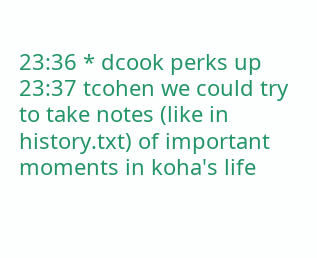23:36 * dcook perks up
23:37 tcohen we could try to take notes (like in history.txt) of important moments in koha's life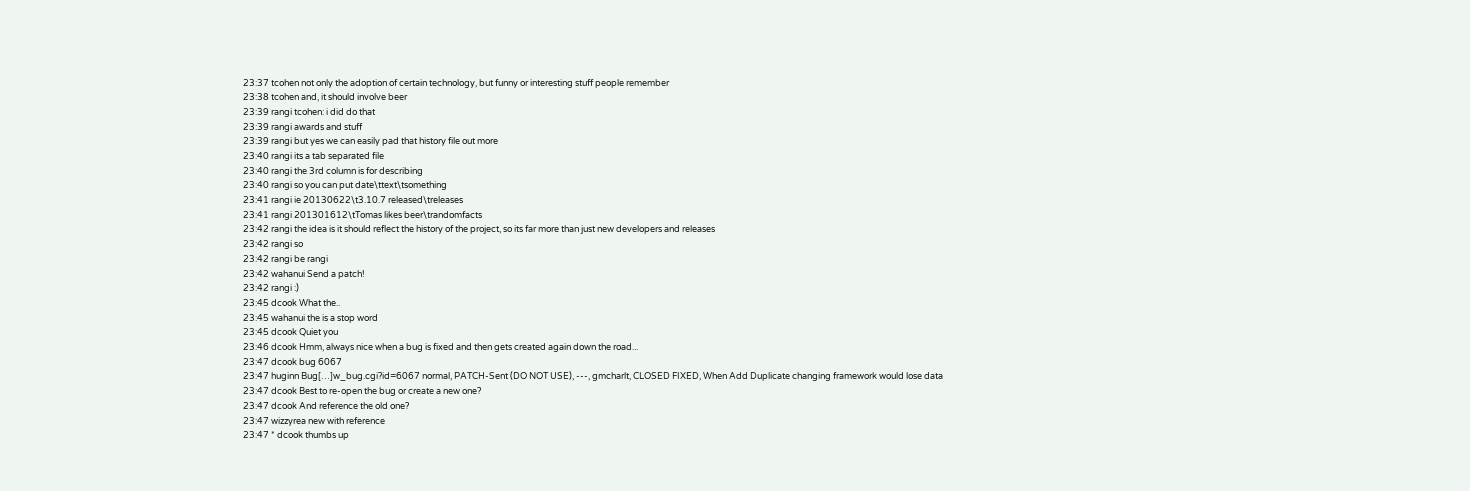23:37 tcohen not only the adoption of certain technology, but funny or interesting stuff people remember
23:38 tcohen and, it should involve beer
23:39 rangi tcohen: i did do that
23:39 rangi awards and stuff
23:39 rangi but yes we can easily pad that history file out more
23:40 rangi its a tab separated file
23:40 rangi the 3rd column is for describing
23:40 rangi so you can put date\ttext\tsomething
23:41 rangi ie 20130622\t3.10.7 released\treleases
23:41 rangi 201301612\tTomas likes beer\trandomfacts
23:42 rangi the idea is it should reflect the history of the project, so its far more than just new developers and releases
23:42 rangi so
23:42 rangi be rangi
23:42 wahanui Send a patch!
23:42 rangi :)
23:45 dcook What the..
23:45 wahanui the is a stop word
23:45 dcook Quiet you
23:46 dcook Hmm, always nice when a bug is fixed and then gets created again down the road...
23:47 dcook bug 6067
23:47 huginn Bug[…]w_bug.cgi?id=6067 normal, PATCH-Sent (DO NOT USE), ---, gmcharlt, CLOSED FIXED, When Add Duplicate changing framework would lose data
23:47 dcook Best to re-open the bug or create a new one?
23:47 dcook And reference the old one?
23:47 wizzyrea new with reference
23:47 * dcook thumbs up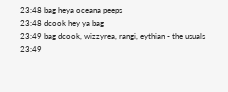23:48 bag heya oceana peeps
23:48 dcook hey ya bag
23:49 bag dcook, wizzyrea, rangi, eythian - the usuals
23:49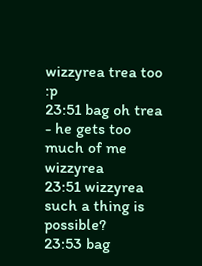wizzyrea trea too :p
23:51 bag oh trea - he gets too much of me wizzyrea
23:51 wizzyrea such a thing is possible?
23:53 bag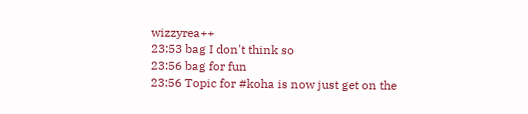wizzyrea++
23:53 bag I don't think so
23:56 bag for fun
23:56 Topic for #koha is now just get on the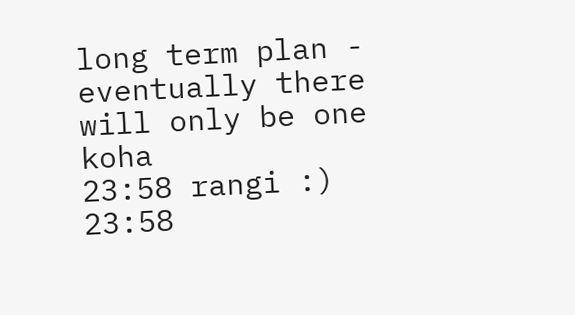long term plan - eventually there will only be one koha
23:58 rangi :)
23:58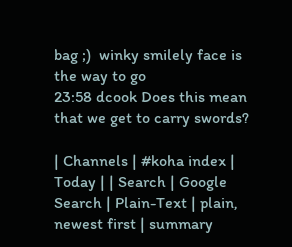bag ;)  winky smilely face is the way to go
23:58 dcook Does this mean that we get to carry swords?

| Channels | #koha index | Today | | Search | Google Search | Plain-Text | plain, newest first | summary